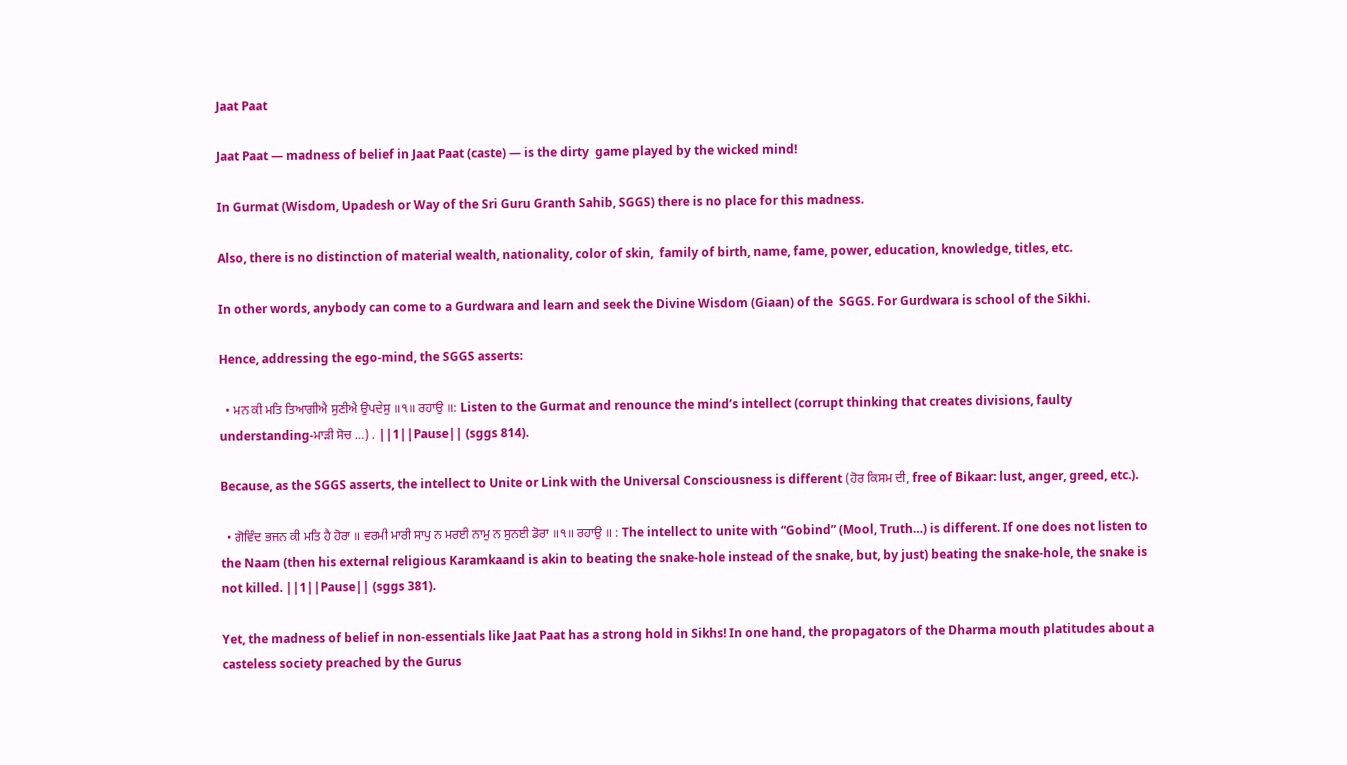Jaat Paat

Jaat Paat — madness of belief in Jaat Paat (caste) — is the dirty  game played by the wicked mind!

In Gurmat (Wisdom, Upadesh or Way of the Sri Guru Granth Sahib, SGGS) there is no place for this madness.

Also, there is no distinction of material wealth, nationality, color of skin,  family of birth, name, fame, power, education, knowledge, titles, etc.

In other words, anybody can come to a Gurdwara and learn and seek the Divine Wisdom (Giaan) of the  SGGS. For Gurdwara is school of the Sikhi.

Hence, addressing the ego-mind, the SGGS asserts:

  • ਮਨ ਕੀ ਮਤਿ ਤਿਆਗੀਐ ਸੁਣੀਐ ਉਪਦੇਸੁ ॥੧॥ ਰਹਾਉ ॥: Listen to the Gurmat and renounce the mind’s intellect (corrupt thinking that creates divisions, faulty understanding-ਮਾੜੀ ਸੋਚ …) . ||1||Pause|| (sggs 814).

Because, as the SGGS asserts, the intellect to Unite or Link with the Universal Consciousness is different (ਹੋਰ ਕਿਸਮ ਦੀ, free of Bikaar: lust, anger, greed, etc.).

  • ਗੋਵਿੰਦ ਭਜਨ ਕੀ ਮਤਿ ਹੈ ਹੋਰਾ ॥ ਵਰਮੀ ਮਾਰੀ ਸਾਪੁ ਨ ਮਰਈ ਨਾਮੁ ਨ ਸੁਨਈ ਡੋਰਾ ॥੧॥ ਰਹਾਉ ॥ : The intellect to unite with “Gobind” (Mool, Truth…) is different. If one does not listen to the Naam (then his external religious Karamkaand is akin to beating the snake-hole instead of the snake, but, by just) beating the snake-hole, the snake is not killed. ||1||Pause|| (sggs 381).

Yet, the madness of belief in non-essentials like Jaat Paat has a strong hold in Sikhs! In one hand, the propagators of the Dharma mouth platitudes about a casteless society preached by the Gurus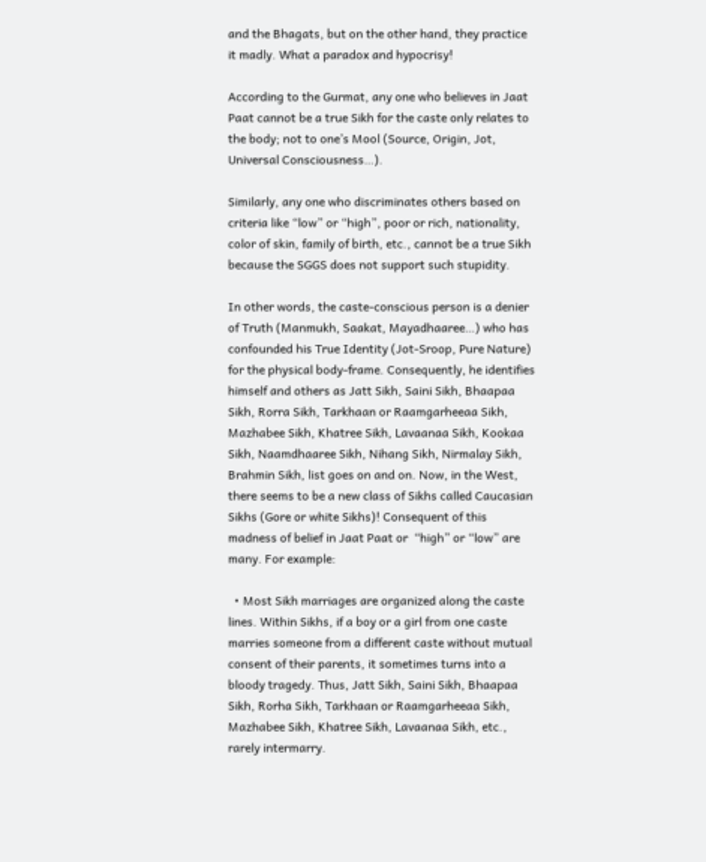and the Bhagats, but on the other hand, they practice it madly. What a paradox and hypocrisy!

According to the Gurmat, any one who believes in Jaat Paat cannot be a true Sikh for the caste only relates to the body; not to one’s Mool (Source, Origin, Jot, Universal Consciousness…).

Similarly, any one who discriminates others based on criteria like “low” or “high”, poor or rich, nationality, color of skin, family of birth, etc., cannot be a true Sikh because the SGGS does not support such stupidity.

In other words, the caste-conscious person is a denier of Truth (Manmukh, Saakat, Mayadhaaree…) who has confounded his True Identity (Jot-Sroop, Pure Nature) for the physical body-frame. Consequently, he identifies himself and others as Jatt Sikh, Saini Sikh, Bhaapaa Sikh, Rorra Sikh, Tarkhaan or Raamgarheeaa Sikh, Mazhabee Sikh, Khatree Sikh, Lavaanaa Sikh, Kookaa Sikh, Naamdhaaree Sikh, Nihang Sikh, Nirmalay Sikh, Brahmin Sikh, list goes on and on. Now, in the West, there seems to be a new class of Sikhs called Caucasian Sikhs (Gore or white Sikhs)! Consequent of this madness of belief in Jaat Paat or  “high” or “low” are many. For example:

  • Most Sikh marriages are organized along the caste lines. Within Sikhs, if a boy or a girl from one caste marries someone from a different caste without mutual consent of their parents, it sometimes turns into a bloody tragedy. Thus, Jatt Sikh, Saini Sikh, Bhaapaa Sikh, Rorha Sikh, Tarkhaan or Raamgarheeaa Sikh, Mazhabee Sikh, Khatree Sikh, Lavaanaa Sikh, etc., rarely intermarry.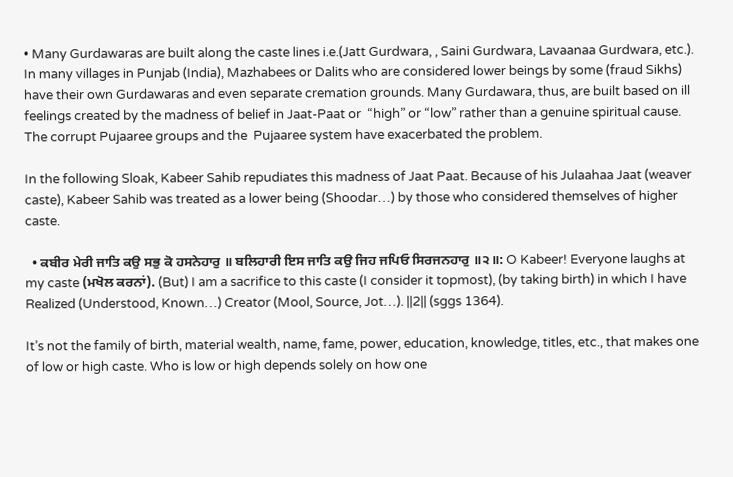• Many Gurdawaras are built along the caste lines i.e.(Jatt Gurdwara, , Saini Gurdwara, Lavaanaa Gurdwara, etc.). In many villages in Punjab (India), Mazhabees or Dalits who are considered lower beings by some (fraud Sikhs) have their own Gurdawaras and even separate cremation grounds. Many Gurdawara, thus, are built based on ill feelings created by the madness of belief in Jaat-Paat or  “high” or “low” rather than a genuine spiritual cause. The corrupt Pujaaree groups and the  Pujaaree system have exacerbated the problem.

In the following Sloak, Kabeer Sahib repudiates this madness of Jaat Paat. Because of his Julaahaa Jaat (weaver caste), Kabeer Sahib was treated as a lower being (Shoodar…) by those who considered themselves of higher caste.

  • ਕਬੀਰ ਮੇਰੀ ਜਾਤਿ ਕਉ ਸਭੁ ਕੋ ਹਸਨੇਹਾਰੁ ॥ ਬਲਿਹਾਰੀ ਇਸ ਜਾਤਿ ਕਉ ਜਿਹ ਜਪਿਓ ਸਿਰਜਨਹਾਰੁ ॥੨॥: O Kabeer! Everyone laughs at my caste (ਮਖੋਲ ਕਰਨਾਂ). (But) I am a sacrifice to this caste (I consider it topmost), (by taking birth) in which I have Realized (Understood, Known…) Creator (Mool, Source, Jot…). ||2|| (sggs 1364).

It’s not the family of birth, material wealth, name, fame, power, education, knowledge, titles, etc., that makes one of low or high caste. Who is low or high depends solely on how one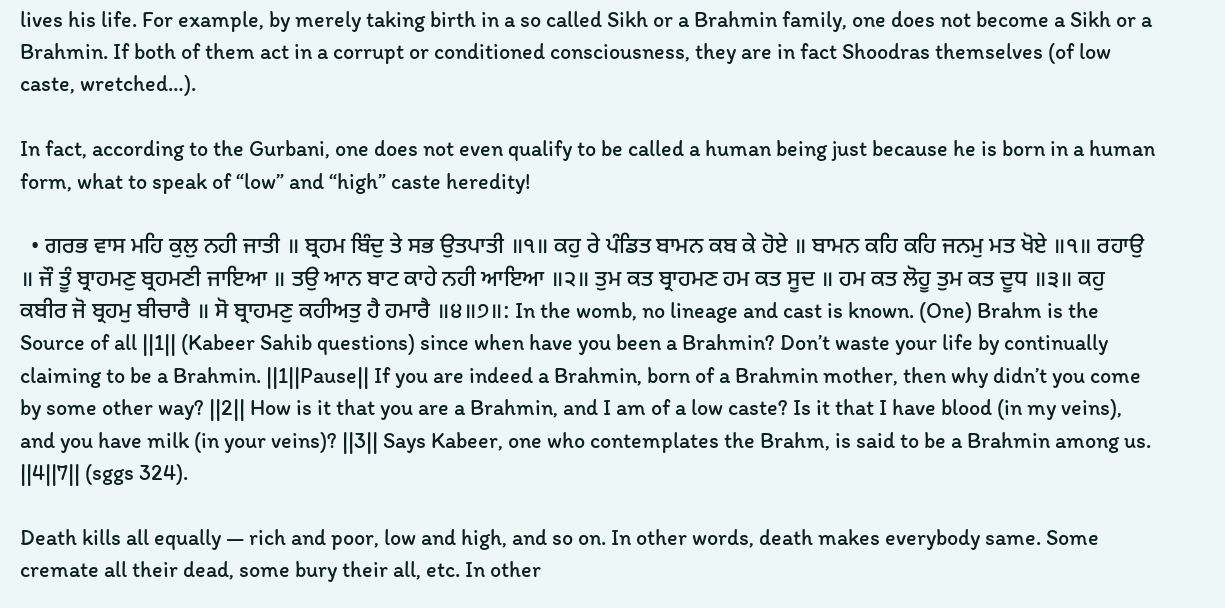lives his life. For example, by merely taking birth in a so called Sikh or a Brahmin family, one does not become a Sikh or a Brahmin. If both of them act in a corrupt or conditioned consciousness, they are in fact Shoodras themselves (of low caste, wretched…).

In fact, according to the Gurbani, one does not even qualify to be called a human being just because he is born in a human form, what to speak of “low” and “high” caste heredity!

  • ਗਰਭ ਵਾਸ ਮਹਿ ਕੁਲੁ ਨਹੀ ਜਾਤੀ ॥ ਬ੍ਰਹਮ ਬਿੰਦੁ ਤੇ ਸਭ ਉਤਪਾਤੀ ॥੧॥ ਕਹੁ ਰੇ ਪੰਡਿਤ ਬਾਮਨ ਕਬ ਕੇ ਹੋਏ ॥ ਬਾਮਨ ਕਹਿ ਕਹਿ ਜਨਮੁ ਮਤ ਖੋਏ ॥੧॥ ਰਹਾਉ ॥ ਜੌ ਤੂੰ ਬ੍ਰਾਹਮਣੁ ਬ੍ਰਹਮਣੀ ਜਾਇਆ ॥ ਤਉ ਆਨ ਬਾਟ ਕਾਹੇ ਨਹੀ ਆਇਆ ॥੨॥ ਤੁਮ ਕਤ ਬ੍ਰਾਹਮਣ ਹਮ ਕਤ ਸੂਦ ॥ ਹਮ ਕਤ ਲੋਹੂ ਤੁਮ ਕਤ ਦੂਧ ॥੩॥ ਕਹੁ ਕਬੀਰ ਜੋ ਬ੍ਰਹਮੁ ਬੀਚਾਰੈ ॥ ਸੋ ਬ੍ਰਾਹਮਣੁ ਕਹੀਅਤੁ ਹੈ ਹਮਾਰੈ ॥੪॥੭॥: In the womb, no lineage and cast is known. (One) Brahm is the Source of all ||1|| (Kabeer Sahib questions) since when have you been a Brahmin? Don’t waste your life by continually claiming to be a Brahmin. ||1||Pause|| If you are indeed a Brahmin, born of a Brahmin mother, then why didn’t you come by some other way? ||2|| How is it that you are a Brahmin, and I am of a low caste? Is it that I have blood (in my veins), and you have milk (in your veins)? ||3|| Says Kabeer, one who contemplates the Brahm, is said to be a Brahmin among us. ||4||7|| (sggs 324).

Death kills all equally — rich and poor, low and high, and so on. In other words, death makes everybody same. Some cremate all their dead, some bury their all, etc. In other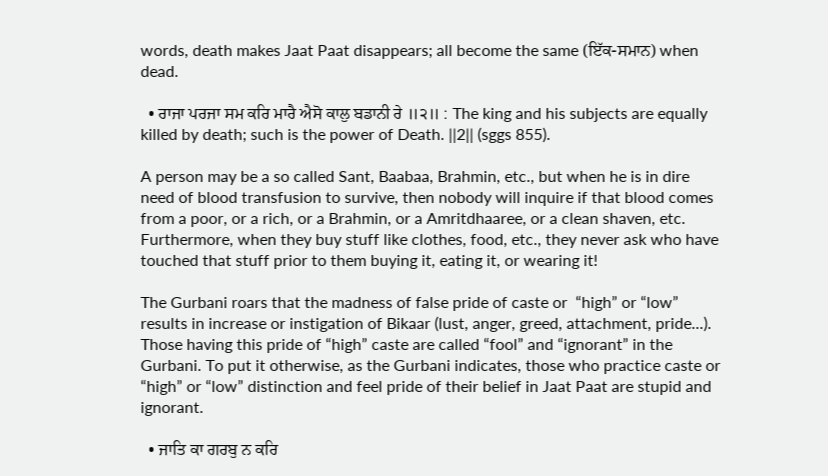words, death makes Jaat Paat disappears; all become the same (ਇੱਕ-ਸਮਾਨ) when dead.

  • ਰਾਜਾ ਪਰਜਾ ਸਮ ਕਰਿ ਮਾਰੈ ਐਸੋ ਕਾਲੁ ਬਡਾਨੀ ਰੇ ॥੨॥ : The king and his subjects are equally killed by death; such is the power of Death. ||2|| (sggs 855).

A person may be a so called Sant, Baabaa, Brahmin, etc., but when he is in dire need of blood transfusion to survive, then nobody will inquire if that blood comes from a poor, or a rich, or a Brahmin, or a Amritdhaaree, or a clean shaven, etc. Furthermore, when they buy stuff like clothes, food, etc., they never ask who have touched that stuff prior to them buying it, eating it, or wearing it!

The Gurbani roars that the madness of false pride of caste or  “high” or “low” results in increase or instigation of Bikaar (lust, anger, greed, attachment, pride...). Those having this pride of “high” caste are called “fool” and “ignorant” in the Gurbani. To put it otherwise, as the Gurbani indicates, those who practice caste or  “high” or “low” distinction and feel pride of their belief in Jaat Paat are stupid and ignorant.

  • ਜਾਤਿ ਕਾ ਗਰਬੁ ਨ ਕਰਿ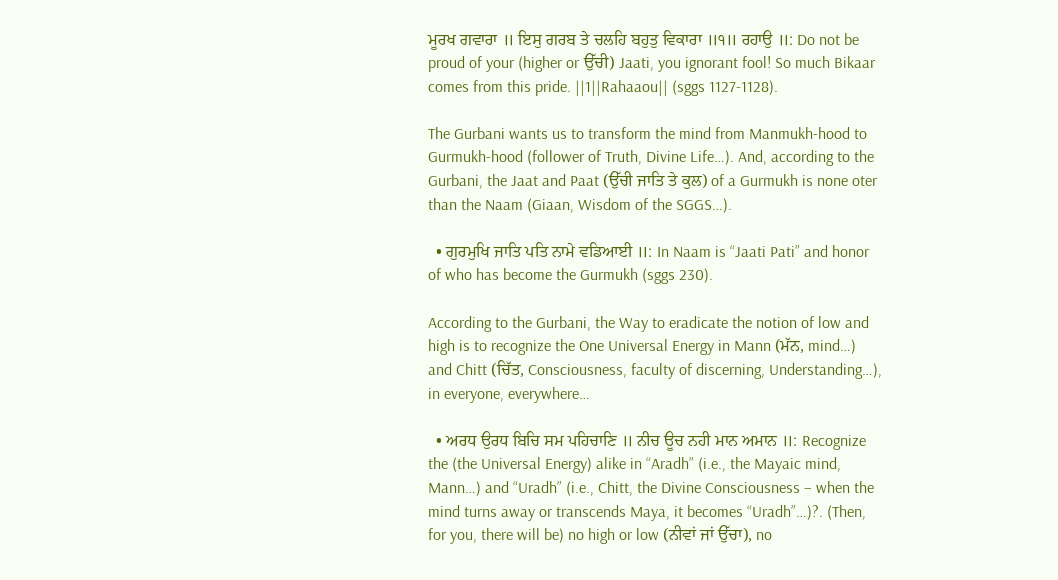ਮੂਰਖ ਗਵਾਰਾ ॥ ਇਸੁ ਗਰਬ ਤੇ ਚਲਹਿ ਬਹੁਤੁ ਵਿਕਾਰਾ ॥੧॥ ਰਹਾਉ ॥: Do not be proud of your (higher or ਉੱਚੀ) Jaati, you ignorant fool! So much Bikaar comes from this pride. ||1||Rahaaou|| (sggs 1127-1128).

The Gurbani wants us to transform the mind from Manmukh-hood to Gurmukh-hood (follower of Truth, Divine Life…). And, according to the Gurbani, the Jaat and Paat (ਉੱਚੀ ਜਾਤਿ ਤੇ ਕੁਲ) of a Gurmukh is none oter than the Naam (Giaan, Wisdom of the SGGS…).

  • ਗੁਰਮੁਖਿ ਜਾਤਿ ਪਤਿ ਨਾਮੇ ਵਡਿਆਈ ॥: In Naam is “Jaati Pati” and honor of who has become the Gurmukh (sggs 230).

According to the Gurbani, the Way to eradicate the notion of low and high is to recognize the One Universal Energy in Mann (ਮੱਨ, mind…) and Chitt (ਚਿੱਤ, Consciousness, faculty of discerning, Understanding…), in everyone, everywhere…

  • ਅਰਧ ਉਰਧ ਬਿਚਿ ਸਮ ਪਹਿਚਾਣਿ ॥ ਨੀਚ ਊਚ ਨਹੀ ਮਾਨ ਅਮਾਨ ॥: Recognize the (the Universal Energy) alike in “Aradh” (i.e., the Mayaic mind, Mann…) and “Uradh” (i.e., Chitt, the Divine Consciousness – when the mind turns away or transcends Maya, it becomes “Uradh”…)?. (Then, for you, there will be) no high or low (ਨੀਵਾਂ ਜਾਂ ਉੱਚਾ), no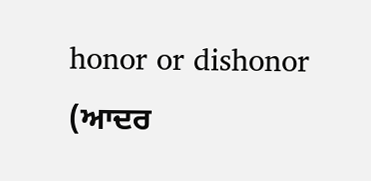honor or dishonor (ਆਦਰ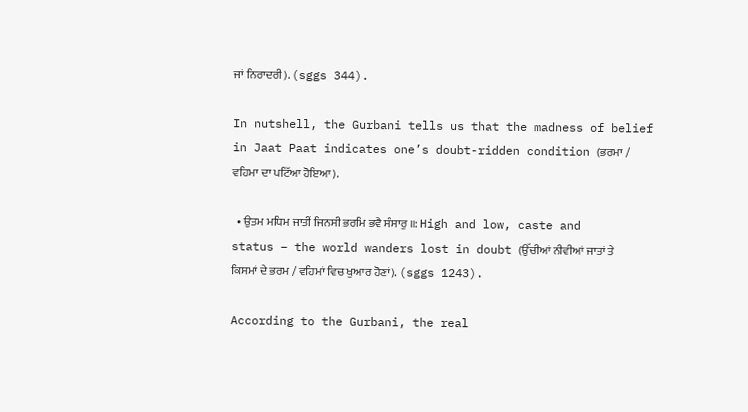ਜਾਂ ਨਿਰਾਦਰੀ). (sggs 344).

In nutshell, the Gurbani tells us that the madness of belief in Jaat Paat indicates one’s doubt-ridden condition (ਭਰਮਾ / ਵਹਿਮਾ ਦਾ ਪਟਿੱਆ ਹੋਇਆ).

  • ਉਤਮ ਮਧਿਮ ਜਾਤੀਂ ਜਿਨਸੀ ਭਰਮਿ ਭਵੈ ਸੰਸਾਰੁ ॥: High and low, caste and status – the world wanders lost in doubt (ਉੱਚੀਆਂ ਨੀਵੀਆਂ ਜਾਤਾਂ ਤੇ ਕਿਸਮਾਂ ਦੇ ਭਰਮ / ਵਹਿਮਾਂ ਵਿਚ ਖੁਆਰ ਹੋਣਾਂ). (sggs 1243).

According to the Gurbani, the real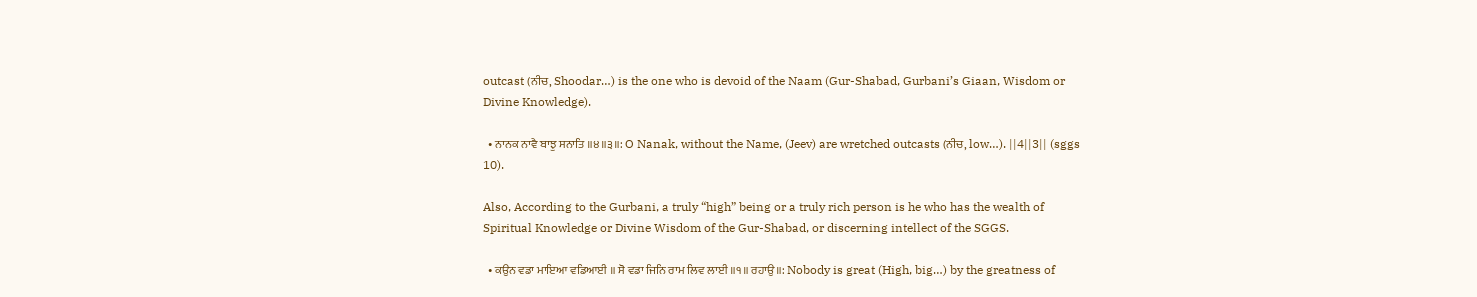outcast (ਨੀਚ, Shoodar…) is the one who is devoid of the Naam (Gur-Shabad, Gurbani’s Giaan, Wisdom or Divine Knowledge).

  • ਨਾਨਕ ਨਾਵੈ ਬਾਝੁ ਸਨਾਤਿ ॥੪॥੩॥: O Nanak, without the Name, (Jeev) are wretched outcasts (ਨੀਚ, low…). ||4||3|| (sggs 10).

Also, According to the Gurbani, a truly “high” being or a truly rich person is he who has the wealth of Spiritual Knowledge or Divine Wisdom of the Gur-Shabad, or discerning intellect of the SGGS.

  • ਕਉਨ ਵਡਾ ਮਾਇਆ ਵਡਿਆਈ ॥ ਸੋ ਵਡਾ ਜਿਨਿ ਰਾਮ ਲਿਵ ਲਾਈ ॥੧॥ ਰਹਾਉ ॥: Nobody is great (High, big…) by the greatness of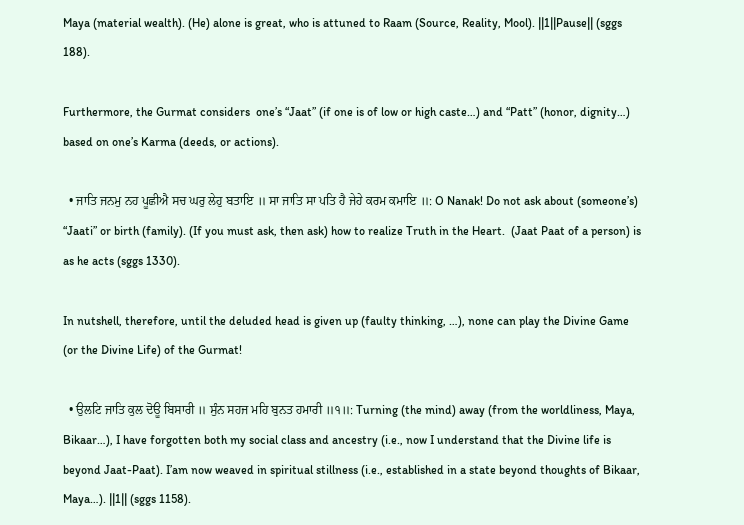Maya (material wealth). (He) alone is great, who is attuned to Raam (Source, Reality, Mool). ||1||Pause|| (sggs 188).

Furthermore, the Gurmat considers  one’s “Jaat” (if one is of low or high caste…) and “Patt” (honor, dignity…) based on one’s Karma (deeds, or actions).

  • ਜਾਤਿ ਜਨਮੁ ਨਹ ਪੂਛੀਐ ਸਚ ਘਰੁ ਲੇਹੁ ਬਤਾਇ ॥ ਸਾ ਜਾਤਿ ਸਾ ਪਤਿ ਹੈ ਜੇਹੇ ਕਰਮ ਕਮਾਇ ॥: O Nanak! Do not ask about (someone’s) “Jaati” or birth (family). (If you must ask, then ask) how to realize Truth in the Heart.  (Jaat Paat of a person) is as he acts (sggs 1330).

In nutshell, therefore, until the deluded head is given up (faulty thinking, …), none can play the Divine Game (or the Divine Life) of the Gurmat!

  • ਉਲਟਿ ਜਾਤਿ ਕੁਲ ਦੋਊ ਬਿਸਾਰੀ ॥ ਸੁੰਨ ਸਹਜ ਮਹਿ ਬੁਨਤ ਹਮਾਰੀ ॥੧॥: Turning (the mind) away (from the worldliness, Maya, Bikaar…), I have forgotten both my social class and ancestry (i.e., now I understand that the Divine life is beyond Jaat-Paat). I’am now weaved in spiritual stillness (i.e., established in a state beyond thoughts of Bikaar, Maya…). ||1|| (sggs 1158).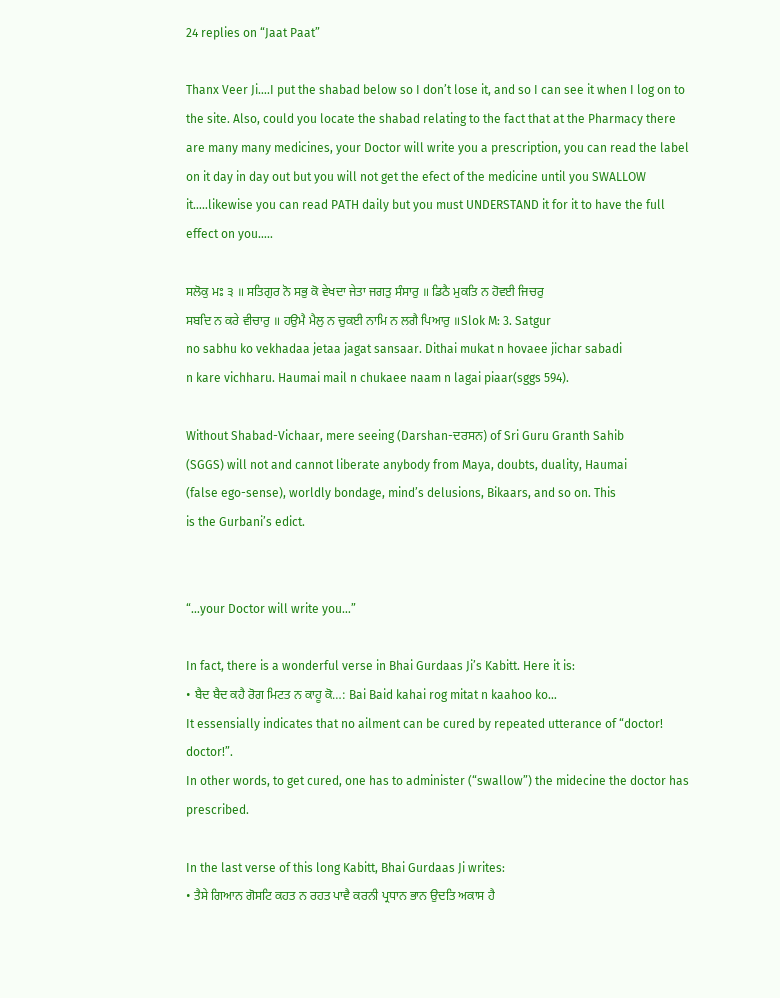24 replies on “Jaat Paat”

Thanx Veer Ji….I put the shabad below so I don’t lose it, and so I can see it when I log on to the site. Also, could you locate the shabad relating to the fact that at the Pharmacy there are many many medicines, your Doctor will write you a prescription, you can read the label on it day in day out but you will not get the efect of the medicine until you SWALLOW it…..likewise you can read PATH daily but you must UNDERSTAND it for it to have the full effect on you…..

ਸਲੋਕੁ ਮਃ ੩ ॥ ਸਤਿਗੁਰ ਨੋ ਸਭੁ ਕੋ ਵੇਖਦਾ ਜੇਤਾ ਜਗਤੁ ਸੰਸਾਰੁ ॥ ਡਿਠੈ ਮੁਕਤਿ ਨ ਹੋਵਈ ਜਿਚਰੁ
ਸਬਦਿ ਨ ਕਰੇ ਵੀਚਾਰੁ ॥ ਹਉਮੈ ਮੈਲੁ ਨ ਚੁਕਈ ਨਾਮਿ ਨ ਲਗੈ ਪਿਆਰੁ ॥Slok M: 3. Satgur
no sabhu ko vekhadaa jetaa jagat sansaar. Dithai mukat n hovaee jichar sabadi
n kare vichharu. Haumai mail n chukaee naam n lagai piaar(sggs 594).

Without Shabad-Vichaar, mere seeing (Darshan-ਦਰਸਨ) of Sri Guru Granth Sahib
(SGGS) will not and cannot liberate anybody from Maya, doubts, duality, Haumai
(false ego-sense), worldly bondage, mind’s delusions, Bikaars, and so on. This
is the Gurbani’s edict.


“…your Doctor will write you…”

In fact, there is a wonderful verse in Bhai Gurdaas Ji’s Kabitt. Here it is:
• ਬੈਦ ਬੈਦ ਕਹੈ ਰੋਗ ਮਿਟਤ ਨ ਕਾਹੂ ਕੋ…: Bai Baid kahai rog mitat n kaahoo ko…
It essensially indicates that no ailment can be cured by repeated utterance of “doctor! doctor!”.
In other words, to get cured, one has to administer (“swallow”) the midecine the doctor has prescribed.

In the last verse of this long Kabitt, Bhai Gurdaas Ji writes:
• ਤੈਸੇ ਗਿਆਨ ਗੋਸਟਿ ਕਹਤ ਨ ਰਹਤ ਪਾਵੈ ਕਰਨੀ ਪ੍ਰਧਾਨ ਭਾਨ ਉਦਤਿ ਅਕਾਸ ਹੈ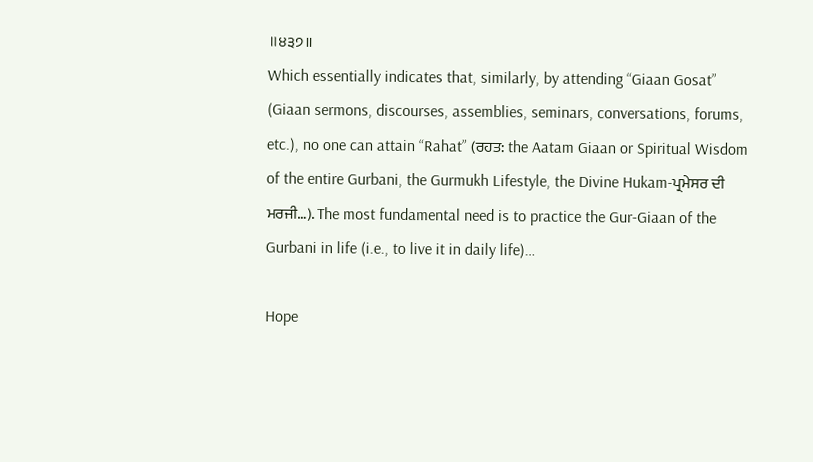॥੪੩੭॥
Which essentially indicates that, similarly, by attending “Giaan Gosat” (Giaan sermons, discourses, assemblies, seminars, conversations, forums, etc.), no one can attain “Rahat” (ਰਹਤ: the Aatam Giaan or Spiritual Wisdom of the entire Gurbani, the Gurmukh Lifestyle, the Divine Hukam-ਪ੍ਰਮੇਸਰ ਦੀ ਮਰਜੀ…). The most fundamental need is to practice the Gur-Giaan of the Gurbani in life (i.e., to live it in daily life)…

Hope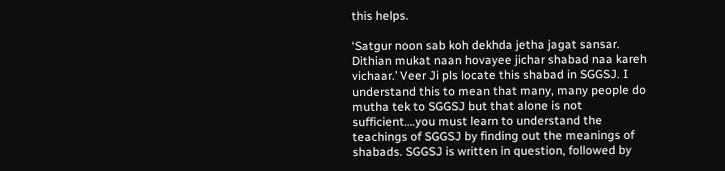this helps.

‘Satgur noon sab koh dekhda jetha jagat sansar. Dithian mukat naan hovayee jichar shabad naa kareh vichaar.’ Veer Ji pls locate this shabad in SGGSJ. I understand this to mean that many, many people do mutha tek to SGGSJ but that alone is not sufficient….you must learn to understand the teachings of SGGSJ by finding out the meanings of shabads. SGGSJ is written in question, followed by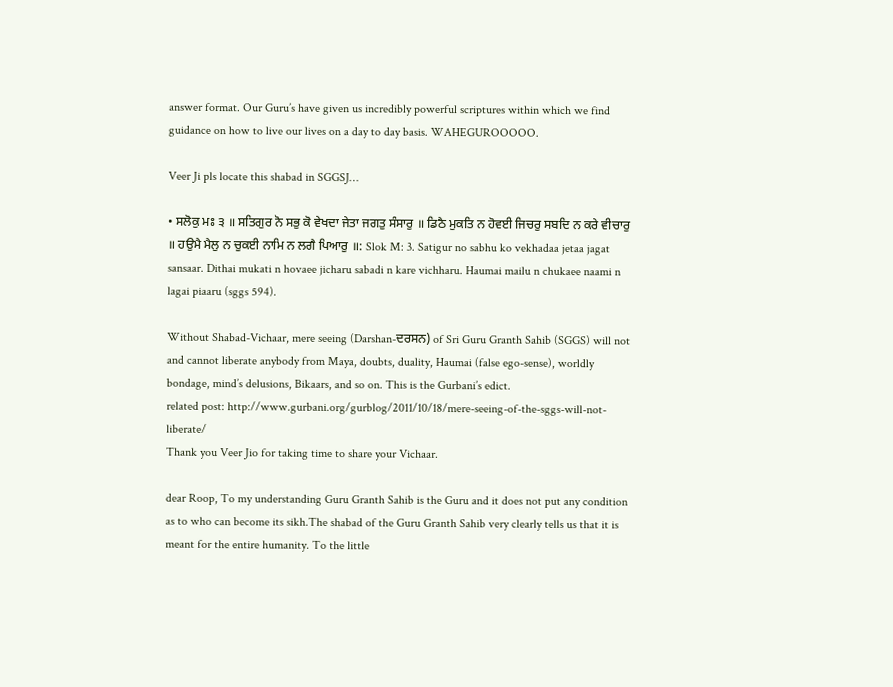answer format. Our Guru’s have given us incredibly powerful scriptures within which we find guidance on how to live our lives on a day to day basis. WAHEGUROOOOO.

Veer Ji pls locate this shabad in SGGSJ…

• ਸਲੋਕੁ ਮਃ ੩ ॥ ਸਤਿਗੁਰ ਨੋ ਸਭੁ ਕੋ ਵੇਖਦਾ ਜੇਤਾ ਜਗਤੁ ਸੰਸਾਰੁ ॥ ਡਿਠੈ ਮੁਕਤਿ ਨ ਹੋਵਈ ਜਿਚਰੁ ਸਬਦਿ ਨ ਕਰੇ ਵੀਚਾਰੁ ॥ ਹਉਮੈ ਮੈਲੁ ਨ ਚੁਕਈ ਨਾਮਿ ਨ ਲਗੈ ਪਿਆਰੁ ॥: Slok M: 3. Satigur no sabhu ko vekhadaa jetaa jagat sansaar. Dithai mukati n hovaee jicharu sabadi n kare vichharu. Haumai mailu n chukaee naami n lagai piaaru (sggs 594).

Without Shabad-Vichaar, mere seeing (Darshan-ਦਰਸਨ) of Sri Guru Granth Sahib (SGGS) will not and cannot liberate anybody from Maya, doubts, duality, Haumai (false ego-sense), worldly bondage, mind’s delusions, Bikaars, and so on. This is the Gurbani’s edict.
related post: http://www.gurbani.org/gurblog/2011/10/18/mere-seeing-of-the-sggs-will-not-liberate/
Thank you Veer Jio for taking time to share your Vichaar.

dear Roop, To my understanding Guru Granth Sahib is the Guru and it does not put any condition as to who can become its sikh.The shabad of the Guru Granth Sahib very clearly tells us that it is meant for the entire humanity. To the little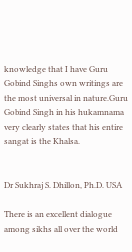knowledge that I have Guru Gobind Singhs own writings are the most universal in nature.Guru Gobind Singh in his hukamnama very clearly states that his entire sangat is the Khalsa.


Dr Sukhraj S. Dhillon, Ph.D. USA

There is an excellent dialogue among sikhs all over the world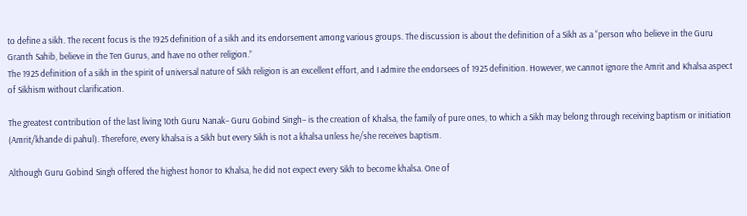to define a sikh. The recent focus is the 1925 definition of a sikh and its endorsement among various groups. The discussion is about the definition of a Sikh as a “person who believe in the Guru Granth Sahib, believe in the Ten Gurus, and have no other religion.”
The 1925 definition of a sikh in the spirit of universal nature of Sikh religion is an excellent effort, and I admire the endorsees of 1925 definition. However, we cannot ignore the Amrit and Khalsa aspect of Sikhism without clarification.

The greatest contribution of the last living 10th Guru Nanak– Guru Gobind Singh– is the creation of Khalsa, the family of pure ones, to which a Sikh may belong through receiving baptism or initiation (Amrit/khande di pahul). Therefore, every khalsa is a Sikh but every Sikh is not a khalsa unless he/she receives baptism.

Although Guru Gobind Singh offered the highest honor to Khalsa, he did not expect every Sikh to become khalsa. One of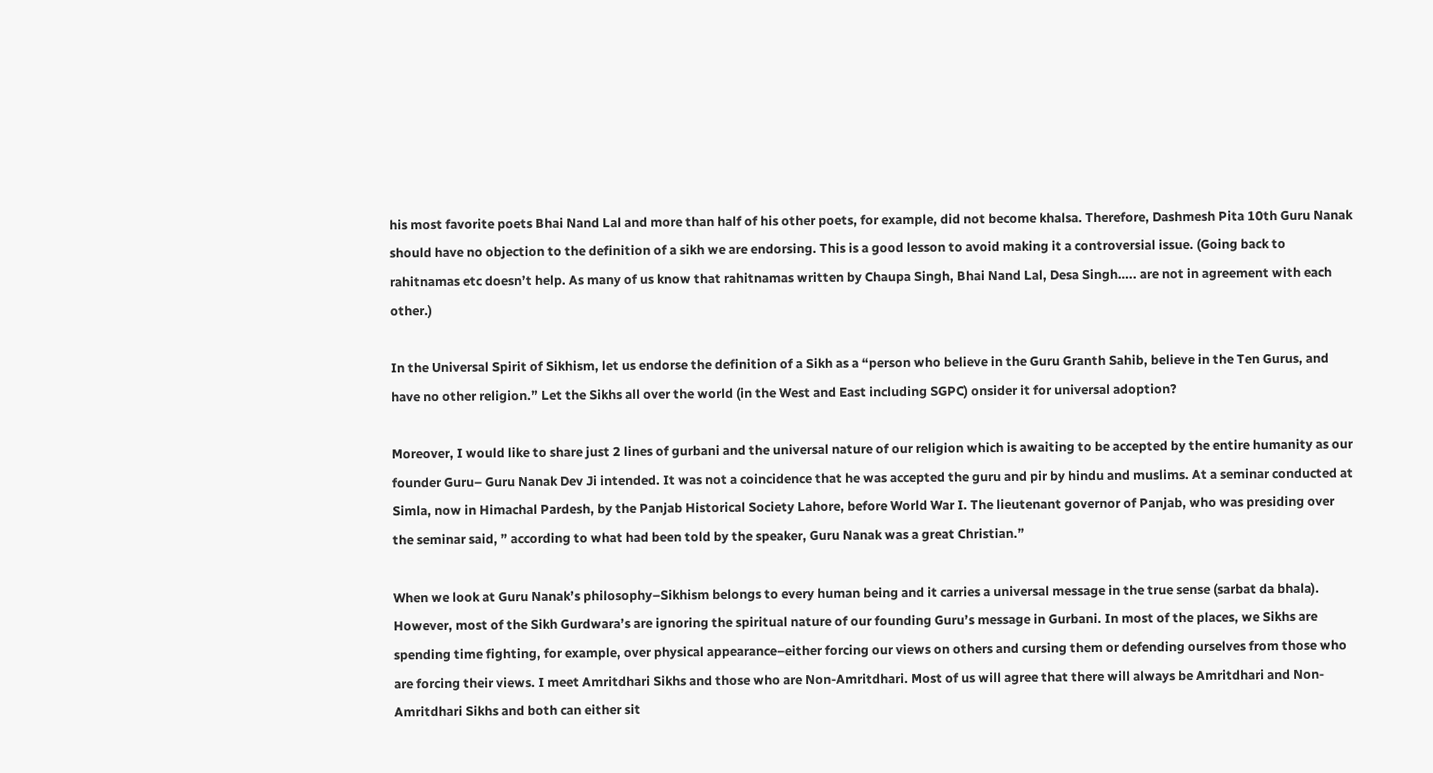his most favorite poets Bhai Nand Lal and more than half of his other poets, for example, did not become khalsa. Therefore, Dashmesh Pita 10th Guru Nanak should have no objection to the definition of a sikh we are endorsing. This is a good lesson to avoid making it a controversial issue. (Going back to rahitnamas etc doesn’t help. As many of us know that rahitnamas written by Chaupa Singh, Bhai Nand Lal, Desa Singh….. are not in agreement with each other.)

In the Universal Spirit of Sikhism, let us endorse the definition of a Sikh as a “person who believe in the Guru Granth Sahib, believe in the Ten Gurus, and have no other religion.” Let the Sikhs all over the world (in the West and East including SGPC) onsider it for universal adoption?

Moreover, I would like to share just 2 lines of gurbani and the universal nature of our religion which is awaiting to be accepted by the entire humanity as our founder Guru– Guru Nanak Dev Ji intended. It was not a coincidence that he was accepted the guru and pir by hindu and muslims. At a seminar conducted at Simla, now in Himachal Pardesh, by the Panjab Historical Society Lahore, before World War I. The lieutenant governor of Panjab, who was presiding over the seminar said, ” according to what had been told by the speaker, Guru Nanak was a great Christian.”

When we look at Guru Nanak’s philosophy–Sikhism belongs to every human being and it carries a universal message in the true sense (sarbat da bhala). However, most of the Sikh Gurdwara’s are ignoring the spiritual nature of our founding Guru’s message in Gurbani. In most of the places, we Sikhs are spending time fighting, for example, over physical appearance–either forcing our views on others and cursing them or defending ourselves from those who are forcing their views. I meet Amritdhari Sikhs and those who are Non-Amritdhari. Most of us will agree that there will always be Amritdhari and Non-Amritdhari Sikhs and both can either sit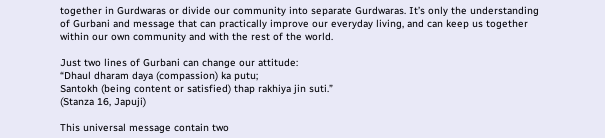together in Gurdwaras or divide our community into separate Gurdwaras. It’s only the understanding of Gurbani and message that can practically improve our everyday living, and can keep us together within our own community and with the rest of the world.

Just two lines of Gurbani can change our attitude:
“Dhaul dharam daya (compassion) ka putu;
Santokh (being content or satisfied) thap rakhiya jin suti.”
(Stanza 16, Japuji)

This universal message contain two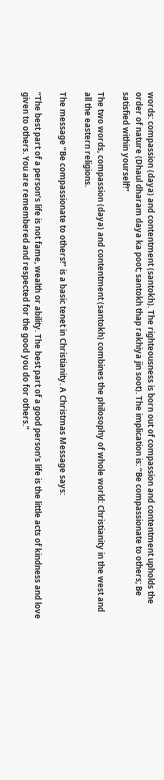words: compassion (daya) and contentment (santokh). The righteousness is born out of compassion and contentment upholds the order of nature (Dhaul dharam daya ka poot; santokh thap rakhiya jin soot). The implication is: “Be compassionate to others; Be satisfied within yourself!”

The two words, compassion (daya) and contentment (santokh) combines the philosophy of whole world: Christianity in the west and all the eastern religions.

The message “Be compassionate to others!” is a basic tenet in Christianity. A Christmas Message says:

“The best part of a person’s life is not fame, wealth or ability. The best part of a good person’s life is the little acts of kindness and love given to others. You are remembered and respected for the good you do for others.”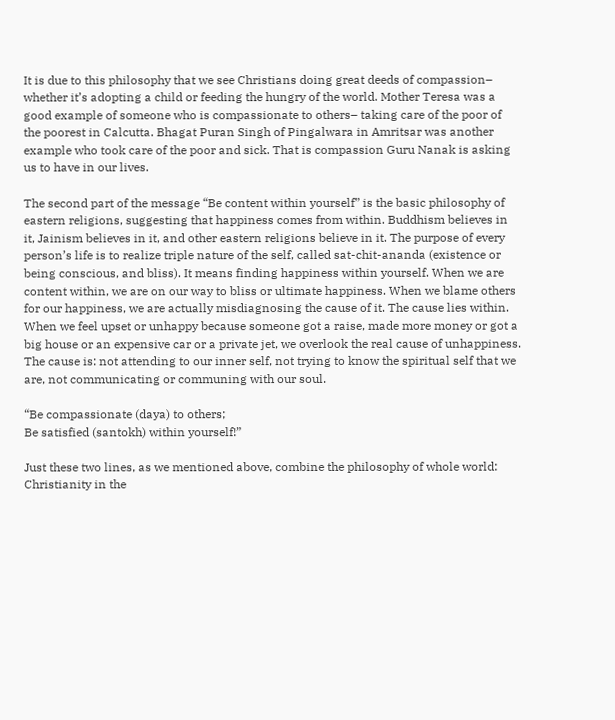It is due to this philosophy that we see Christians doing great deeds of compassion– whether it’s adopting a child or feeding the hungry of the world. Mother Teresa was a good example of someone who is compassionate to others– taking care of the poor of the poorest in Calcutta. Bhagat Puran Singh of Pingalwara in Amritsar was another example who took care of the poor and sick. That is compassion Guru Nanak is asking us to have in our lives.

The second part of the message “Be content within yourself” is the basic philosophy of eastern religions, suggesting that happiness comes from within. Buddhism believes in it, Jainism believes in it, and other eastern religions believe in it. The purpose of every person’s life is to realize triple nature of the self, called sat-chit-ananda (existence or being conscious, and bliss). It means finding happiness within yourself. When we are content within, we are on our way to bliss or ultimate happiness. When we blame others for our happiness, we are actually misdiagnosing the cause of it. The cause lies within. When we feel upset or unhappy because someone got a raise, made more money or got a big house or an expensive car or a private jet, we overlook the real cause of unhappiness. The cause is: not attending to our inner self, not trying to know the spiritual self that we are, not communicating or communing with our soul.

“Be compassionate (daya) to others;
Be satisfied (santokh) within yourself!”

Just these two lines, as we mentioned above, combine the philosophy of whole world: Christianity in the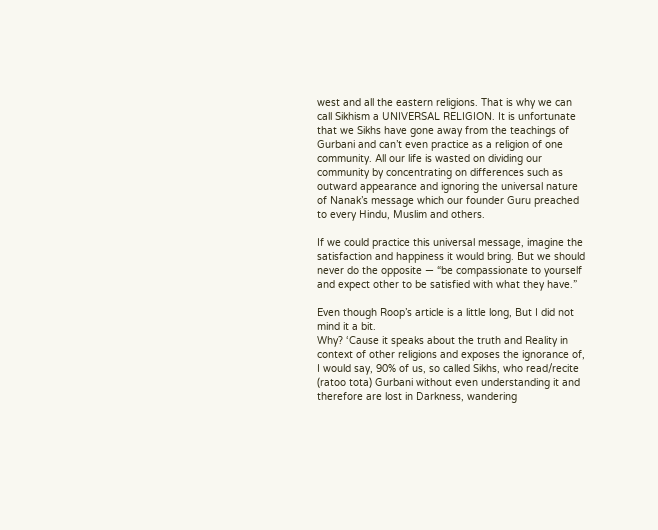west and all the eastern religions. That is why we can call Sikhism a UNIVERSAL RELIGION. It is unfortunate that we Sikhs have gone away from the teachings of Gurbani and can’t even practice as a religion of one community. All our life is wasted on dividing our community by concentrating on differences such as outward appearance and ignoring the universal nature of Nanak’s message which our founder Guru preached to every Hindu, Muslim and others.

If we could practice this universal message, imagine the satisfaction and happiness it would bring. But we should never do the opposite — “be compassionate to yourself and expect other to be satisfied with what they have.”

Even though Roop’s article is a little long, But I did not mind it a bit.
Why? ‘Cause it speaks about the truth and Reality in context of other religions and exposes the ignorance of, I would say, 90% of us, so called Sikhs, who read/recite (ratoo tota) Gurbani without even understanding it and therefore are lost in Darkness, wandering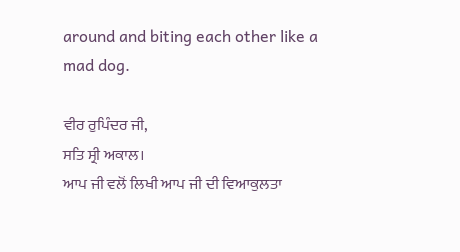around and biting each other like a mad dog.

ਵੀਰ ਰੁਪਿੰਦਰ ਜੀ,
ਸਤਿ ਸ੍ਰੀ ਅਕਾਲ।
ਆਪ ਜੀ ਵਲੋਂ ਲਿਖੀ ਆਪ ਜੀ ਦੀ ਵਿਆਕੁਲਤਾ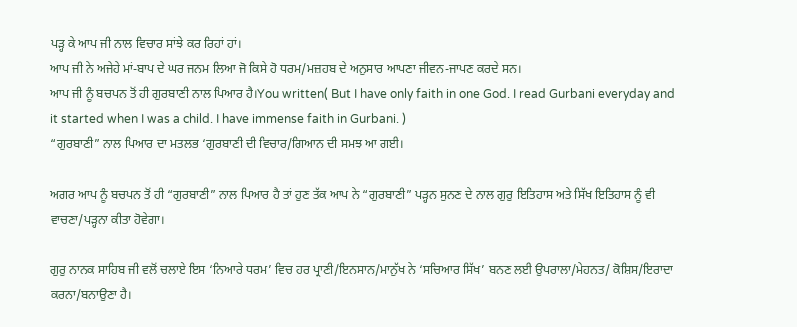ਪੜ੍ਹ ਕੇ ਆਪ ਜੀ ਨਾਲ ਵਿਚਾਰ ਸਾਂਝੇ ਕਰ ਰਿਹਾਂ ਹਾਂ।
ਆਪ ਜੀ ਨੇ ਅਜੇਹੇ ਮਾਂ-ਬਾਪ ਦੇ ਘਰ ਜਨਮ ਲਿਆ ਜੋ ਕਿਸੇ ਹੋ ਧਰਮ/ਮਜ਼ਹਬ ਦੇ ਅਨੁਸਾਰ ਆਪਣਾ ਜੀਵਨ-ਜਾਪਣ ਕਰਦੇ ਸਨ।
ਆਪ ਜੀ ਨੂੰ ਬਚਪਨ ਤੋਂ ਹੀ ਗੁਰਬਾਣੀ ਨਾਲ ਪਿਆਰ ਹੈ।You written( But I have only faith in one God. I read Gurbani everyday and it started when I was a child. I have immense faith in Gurbani. )
“ਗੁਰਬਾਣੀ” ਨਾਲ ਪਿਆਰ ਦਾ ਮਤਲਭ ‘ਗੁਰਬਾਣੀ ਦੀ ਵਿਚਾਰ/ਗਿਆਨ ਦੀ ਸਮਝ ਆ ਗਈ।

ਅਗਰ ਆਪ ਨੂੰ ਬਚਪਨ ਤੋਂ ਹੀ “ਗੁਰਬਾਣੀ” ਨਾਲ ਪਿਆਰ ਹੈ ਤਾਂ ਹੁਣ ਤੱਕ ਆਪ ਨੇ “ਗੁਰਬਾਣੀ” ਪੜ੍ਹਨ ਸੁਨਣ ਦੇ ਨਾਲ ਗੁਰੁ ਇਤਿਹਾਸ ਅਤੇ ਸਿੱਖ ਇਤਿਹਾਸ ਨੂੰ ਵੀ ਵਾਚਣਾ/ਪੜ੍ਹਨਾ ਕੀਤਾ ਹੋਵੇਗਾ।

ਗੁਰੁ ਨਾਨਕ ਸਾਹਿਬ ਜੀ ਵਲੋਂ ਚਲਾਏ ਇਸ ‘ਨਿਆਰੇ ਧਰਮ’ ਵਿਚ ਹਰ ਪ੍ਰਾਣੀ/ਇਨਸਾਨ/ਮਾਨੁੱਖ ਨੇ ‘ਸਚਿਆਰ ਸਿੱਖ’ ਬਨਣ ਲਈ ਉਪਰਾਲਾ/ਮੇਹਨਤ/ ਕੋਸ਼ਿਸ/ਇਰਾਦਾ ਕਰਨਾ/ਬਨਾਉਣਾ ਹੈ।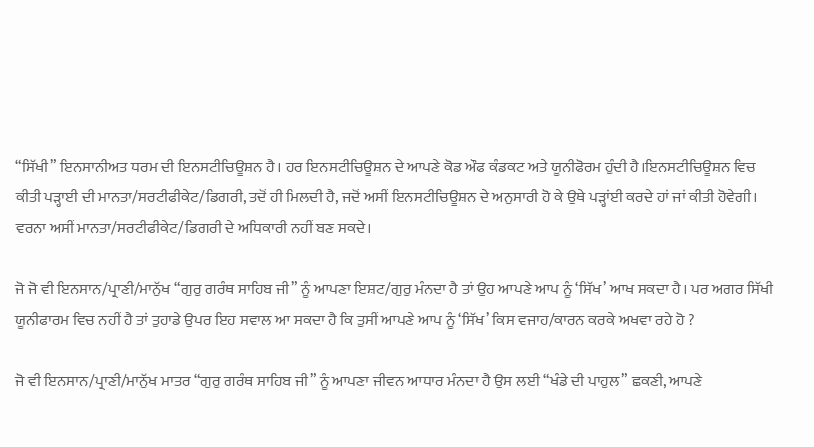“ਸਿੱਖੀ” ਇਨਸਾਨੀਅਤ ਧਰਮ ਦੀ ਇਨਸਟੀਚਿਊਸ਼ਨ ਹੈ। ਹਰ ਇਨਸਟੀਚਿਊਸ਼ਨ ਦੇ ਆਪਣੇ ਕੋਡ ਔਫ ਕੰਡਕਟ ਅਤੇ ਯੂਨੀਫੋਰਮ ਹੁੰਦੀ ਹੈ।ਇਨਸਟੀਚਿਊਸ਼ਨ ਵਿਚ ਕੀਤੀ ਪੜ੍ਹਾਈ ਦੀ ਮਾਨਤਾ/ਸਰਟੀਫੀਕੇਟ/ਡਿਗਰੀ, ਤਦੋਂ ਹੀ ਮਿਲਦੀ ਹੈ, ਜਦੋਂ ਅਸੀਂ ਇਨਸਟੀਚਿਊਸ਼ਨ ਦੇ ਅਨੁਸਾਰੀ ਹੋ ਕੇ ਉਥੇ ਪੜ੍ਹਾਂਈ ਕਰਦੇ ਹਾਂ ਜਾਂ ਕੀਤੀ ਹੋਵੇਗੀ। ਵਰਨਾ ਅਸੀਂ ਮਾਨਤਾ/ਸਰਟੀਫੀਕੇਟ/ਡਿਗਰੀ ਦੇ ਅਧਿਕਾਰੀ ਨਹੀਂ ਬਣ ਸਕਦੇ।

ਜੋ ਜੋ ਵੀ ਇਨਸਾਨ/ਪ੍ਰਾਣੀ/ਮਾਨੁੱਖ “ਗੁਰੁ ਗਰੰਥ ਸਾਹਿਬ ਜੀ” ਨੂੰ ਆਪਣਾ ਇਸ਼ਟ/ਗੁਰੁ ਮੰਨਦਾ ਹੈ ਤਾਂ ਉਹ ਆਪਣੇ ਆਪ ਨੂੰ ‘ਸਿੱਖ’ ਆਖ ਸਕਦਾ ਹੈ। ਪਰ ਅਗਰ ਸਿੱਖੀ ਯੂਨੀਫਾਰਮ ਵਿਚ ਨਹੀਂ ਹੈ ਤਾਂ ਤੁਹਾਡੇ ਉਪਰ ਇਹ ਸਵਾਲ ਆ ਸਕਦਾ ਹੈ ਕਿ ਤੁਸੀਂ ਆਪਣੇ ਆਪ ਨੂੰ ‘ਸਿੱਖ’ ਕਿਸ ਵਜਾਹ/ਕਾਰਨ ਕਰਕੇ ਅਖਵਾ ਰਹੇ ਹੋ ?

ਜੋ ਵੀ ਇਨਸਾਨ/ਪ੍ਰਾਣੀ/ਮਾਨੁੱਖ ਮਾਤਰ “ਗੁਰੁ ਗਰੰਥ ਸਾਹਿਬ ਜੀ” ਨੂੰ ਆਪਣਾ ਜੀਵਨ ਆਧਾਰ ਮੰਨਦਾ ਹੈ ਉਸ ਲਈ “ਖੰਡੇ ਦੀ ਪਾਹੁਲ” ਛਕਣੀ, ਆਪਣੇ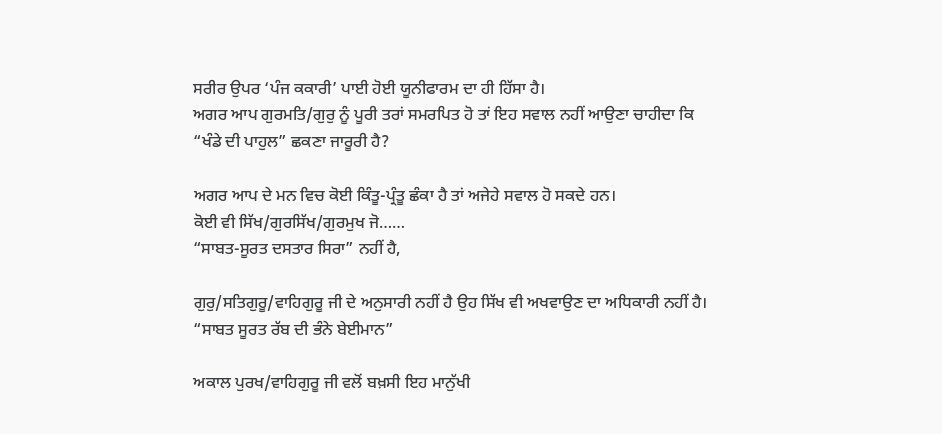ਸਰੀਰ ਉਪਰ ‘ਪੰਜ ਕਕਾਰੀ’ ਪਾਈ ਹੋਈ ਯੂਨੀਫਾਰਮ ਦਾ ਹੀ ਹਿੱਸਾ ਹੈ।
ਅਗਰ ਆਪ ਗੁਰਮਤਿ/ਗੁਰੁ ਨੂੰ ਪੂਰੀ ਤਰਾਂ ਸਮਰਪਿਤ ਹੋ ਤਾਂ ਇਹ ਸਵਾਲ ਨਹੀਂ ਆਉਣਾ ਚਾਹੀਦਾ ਕਿ “ਖੰਡੇ ਦੀ ਪਾਹੁਲ” ਛਕਣਾ ਜਾਰੂਰੀ ਹੈ?

ਅਗਰ ਆਪ ਦੇ ਮਨ ਵਿਚ ਕੋਈ ਕਿੰਤੂ-ਪ੍ਰੰਤੂ ਛੰਕਾ ਹੈ ਤਾਂ ਅਜੇਹੇ ਸਵਾਲ ਹੋ ਸਕਦੇ ਹਨ।
ਕੋਈ ਵੀ ਸਿੱਖ/ਗੁਰਸਿੱਖ/ਗੁਰਮੁਖ ਜੋ……
“ਸਾਬਤ-ਸੂਰਤ ਦਸਤਾਰ ਸਿਰਾ” ਨਹੀਂ ਹੈ,

ਗੁਰੁ/ਸਤਿਗੁਰੂ/ਵਾਹਿਗੁਰੂ ਜੀ ਦੇ ਅਨੁਸਾਰੀ ਨਹੀਂ ਹੈ ਉਹ ਸਿੱਖ ਵੀ ਅਖਵਾਉਣ ਦਾ ਅਧਿਕਾਰੀ ਨਹੀਂ ਹੈ।
“ਸਾਬਤ ਸੂਰਤ ਰੱਬ ਦੀ ਭੰਨੇ ਬੇਈਮਾਨ”

ਅਕਾਲ ਪੁਰਖ/ਵਾਹਿਗੁਰੂ ਜੀ ਵਲੋਂ ਬਖ਼ਸੀ ਇਹ ਮਾਨੁੱਖੀ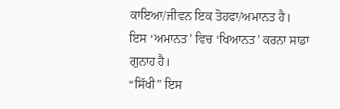ਕਾਇਆ/ਜੀਵਨ ਇਕ ਤੋਹਫਾ/ਅਮਾਨਤ ਹੈ।
ਇਸ ‘ਅਮਾਨਤ’ ਵਿਚ ‘ਖਿਆਨਤ’ ਕਰਨਾ ਸਾਡਾ ਗੁਨਾਹ ਹੈ।
“ਸਿੱਖੀ” ਇਸ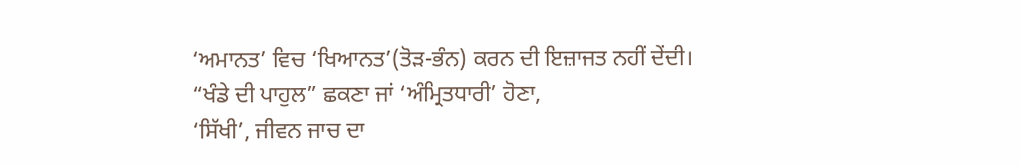‘ਅਮਾਨਤ’ ਵਿਚ ‘ਖਿਆਨਤ’(ਤੋੜ-ਭੰਨ) ਕਰਨ ਦੀ ਇਜ਼ਾਜਤ ਨਹੀਂ ਦੇਂਦੀ।
“ਖੰਡੇ ਦੀ ਪਾਹੁਲ” ਛਕਣਾ ਜਾਂ ‘ਅੰਮ੍ਰਿਤਧਾਰੀ’ ਹੋਣਾ,
‘ਸਿੱਖੀ’, ਜੀਵਨ ਜਾਚ ਦਾ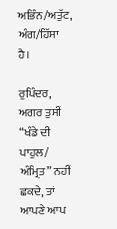ਅਭਿੰਨ/ਅਤੁੱਟ, ਅੰਗ/ਹਿੱਸਾ ਹੈ।

ਰੁਪਿੰਦਰ, ਅਗਰ ਤੁਸੀਂ “ਖੰਡੇ ਦੀ ਪਾਹੁਲ/ ਅੰਮ੍ਰਿਤ” ਨਹੀਂ ਛਕਦੇ, ਤਾਂ
ਆਪਣੇ ਆਪ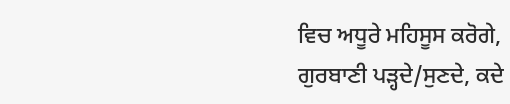ਵਿਚ ਅਧੂਰੇ ਮਹਿਸੂਸ ਕਰੋਗੇ,
ਗੁਰਬਾਣੀ ਪੜ੍ਹਦੇ/ਸੁਣਦੇ, ਕਦੇ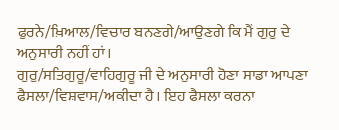ਫੁਰਨੇ/ਖ਼ਿਆਲ/ਵਿਚਾਰ ਬਨਣਗੇ/ਆਉਣਗੇ ਕਿ ਮੈਂ ਗੁਰੁ ਦੇ ਅਨੁਸਾਰੀ ਨਹੀਂ ਹਾਂ।
ਗੁਰੁ/ਸਤਿਗੁਰੂ/ਵਾਹਿਗੁਰੂ ਜੀ ਦੇ ਅਨੁਸਾਰੀ ਹੋਣਾ ਸਾਡਾ ਆਪਣਾ ਫੈਸਲਾ/ਵਿਸ਼ਵਾਸ/ਅਕੀਦਾ ਹੈ। ਇਹ ਫੈਸਲਾ ਕਰਨਾ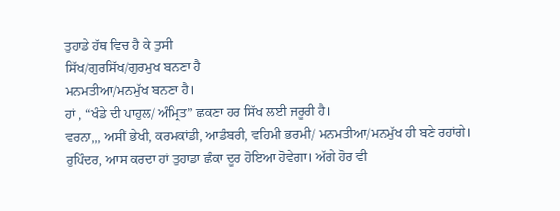ਤੁਹਾਡੇ ਹੱਥ ਵਿਚ ਹੈ ਕੇ ਤੁਸੀ
ਸਿੱਖ/ਗੁਰਸਿੱਖ/ਗੁਰਮੁਖ ਬਨਣਾ ਹੈ
ਮਨਮਤੀਆ/ਮਨਮੁੱਖ ਬਨਣਾ ਹੈ।
ਹਾਂ , “ਖੰਡੇ ਦੀ ਪਾਹੁਲ/ ਅੰਮ੍ਰਿਤ” ਛਕਣਾ ਹਰ ਸਿੱਖ ਲਈ ਜਰੂਰੀ ਹੈ।
ਵਰਨਾ,,, ਅਸੀਂ ਭੇਖੀ, ਕਰਮਕਾਂਡੀ, ਆਡੰਬਰੀ, ਵਹਿਮੀ ਭਰਮੀ/ ਮਨਮਤੀਆ/ਮਨਮੁੱਖ ਹੀ ਬਣੇ ਰਹਾਂਗੇ।
ਰੁਪਿੰਦਰ, ਆਸ ਕਰਦਾ ਹਾਂ ਤੁਹਾਡਾ ਛੰਕਾ ਦੂਰ ਹੋਇਆ ਹੋਵੇਗਾ। ਅੱਗੇ ਹੋਰ ਵੀ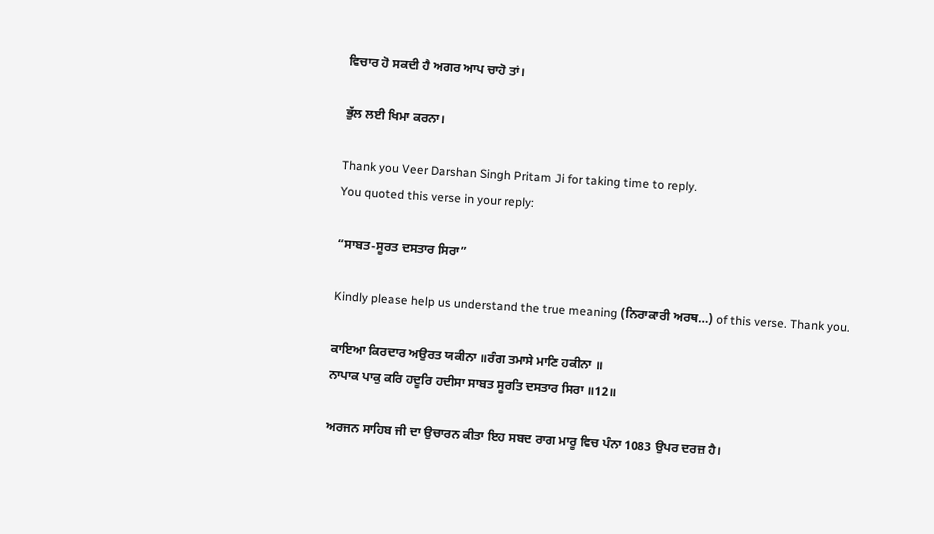ਵਿਚਾਰ ਹੋ ਸਕਦੀ ਹੈ ਅਗਰ ਆਪ ਚਾਹੋ ਤਾਂ।

ਭੁੱਲ ਲਈ ਖਿਮਾ ਕਰਨਾ।

Thank you Veer Darshan Singh Pritam Ji for taking time to reply.
You quoted this verse in your reply:

“ਸਾਬਤ-ਸੂਰਤ ਦਸਤਾਰ ਸਿਰਾ”

Kindly please help us understand the true meaning (ਨਿਰਾਕਾਰੀ ਅਰਥ…) of this verse. Thank you.

ਕਾਇਆ ਕਿਰਦਾਰ ਅਉਰਤ ਯਕੀਨਾ ॥ਰੰਗ ਤਮਾਸੇ ਮਾਣਿ ਹਕੀਨਾ ॥
ਨਾਪਾਕ ਪਾਕੁ ਕਰਿ ਹਦੂਰਿ ਹਦੀਸਾ ਸਾਬਤ ਸੂਰਤਿ ਦਸਤਾਰ ਸਿਰਾ ॥12॥

ਅਰਜਨ ਸਾਹਿਬ ਜੀ ਦਾ ਉਚਾਰਨ ਕੀਤਾ ਇਹ ਸਬਦ ਰਾਗ ਮਾਰੂ ਵਿਚ ਪੰਨਾ 1083 ਉਪਰ ਦਰਜ਼ ਹੈ।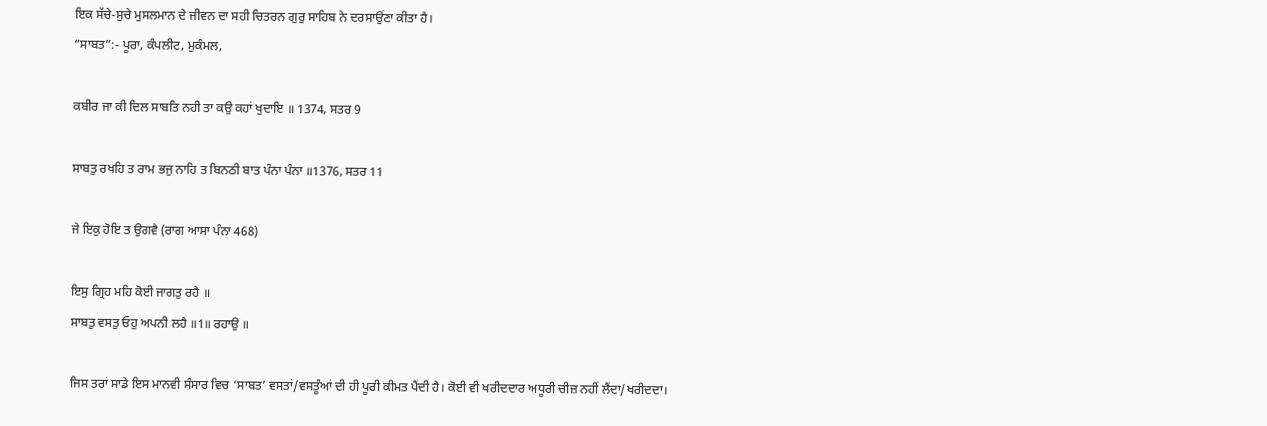ਇਕ ਸੱਚੇ-ਸੁਚੇ ਮੁਸਲਮਾਨ ਦੇ ਜੀਵਨ ਦਾ ਸਹੀ ਚਿਤਰਨ ਗੁਰੁ ਸਾਹਿਬ ਨੇ ਦਰਸਾਉਂਣਾ ਕੀਤਾ ਹੈ।
“ਸਾਬਤ”:- ਪੂਰਾ, ਕੰਪਲੀਟ, ਮੁਕੰਮਲ,

ਕਬੀਰ ਜਾ ਕੀ ਦਿਲ ਸਾਬਤਿ ਨਹੀ ਤਾ ਕਉ ਕਹਾਂ ਖੁਦਾਇ ॥ 1374, ਸਤਰ 9

ਸਾਬਤੁ ਰਖਹਿ ਤ ਰਾਮ ਭਜੁ ਨਾਹਿ ਤ ਬਿਨਠੀ ਬਾਤ ਪੰਨਾ ਪੰਨਾ ॥1376, ਸਤਰ 11

ਜੇ ਇਕੁ ਹੋਇ ਤ ਉਗਵੈ (ਰਾਗ ਆਸਾ ਪੰਨਾ 468)

ਇਸੁ ਗ੍ਰਿਹ ਮਹਿ ਕੋਈ ਜਾਗਤੁ ਰਹੈ ॥
ਸਾਬਤੁ ਵਸਤੁ ਓਹੁ ਅਪਨੀ ਲਹੈ ॥1॥ ਰਹਾਉ ॥

ਜਿਸ ਤਰਾਂ ਸਾਡੇ ਇਸ ਮਾਨਵੀ ਸੰਸਾਰ ਵਿਚ ‘ਸਾਬਤ’ ਵਸਤਾਂ/ਵਸਤੂੰਆਂ ਦੀ ਹੀ ਪੂਰੀ ਕੀਮਤ ਪੈਂਦੀ ਹੈ। ਕੋਈ ਵੀ ਖਰੀਦਦਾਰ ਅਧੂਰੀ ਚੀਜ਼ ਨਹੀਂ ਲੈਂਦਾ/ਖਰੀਦਦਾ।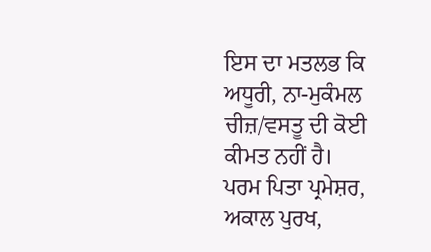ਇਸ ਦਾ ਮਤਲਭ ਕਿ ਅਧੂਰੀ, ਨਾ-ਮੁਕੰਮਲ ਚੀਜ਼/ਵਸਤੂ ਦੀ ਕੋਈ ਕੀਮਤ ਨਹੀਂ ਹੈ।
ਪਰਮ ਪਿਤਾ ਪ੍ਰਮੇਸ਼ਰ, ਅਕਾਲ ਪੁਰਖ,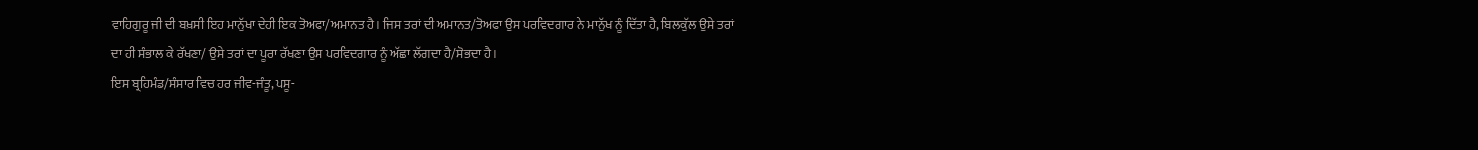ਵਾਹਿਗੁਰੂ ਜੀ ਦੀ ਬਖ਼ਸੀ ਇਹ ਮਾਨੁੱਖਾ ਦੇਹੀ ਇਕ ਤੋਅਫਾ/ਅਮਾਨਤ ਹੈ। ਜਿਸ ਤਰਾਂ ਦੀ ਅਮਾਨਤ/ਤੋਅਫਾ ਉਸ ਪਰਵਿਦਗਾਰ ਨੇ ਮਾਨੁੱਖ ਨੂੰ ਦਿੱਤਾ ਹੈ, ਬਿਲਕੁੱਲ ਉਸੇ ਤਰਾਂ ਦਾ ਹੀ ਸੰਭਾਲ ਕੇ ਰੱਖਣਾ/ ਉਸੇ ਤਰਾਂ ਦਾ ਪੂਰਾ ਰੱਖਣਾ ਉਸ ਪਰਵਿਦਗਾਰ ਨੂੰ ਅੱਛਾ ਲੱਗਦਾ ਹੈ/ਸੋਭਦਾ ਹੈ।
ਇਸ ਬ੍ਰਹਿਮੰਡ/ਸੰਸਾਰ ਵਿਚ ਹਰ ਜੀਵ-ਜੰਤੂ, ਪਸੂ-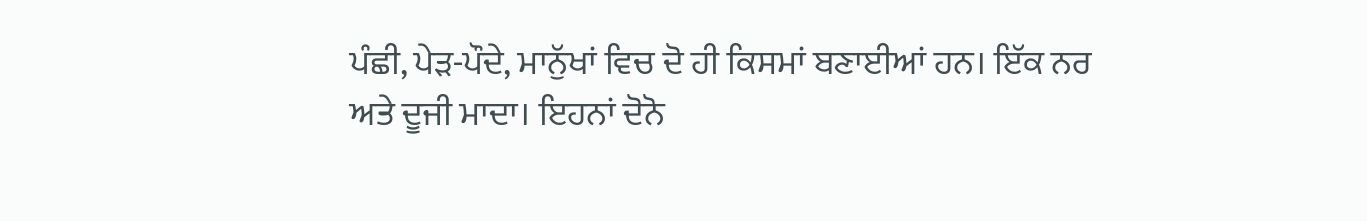ਪੰਛੀ, ਪੇੜ-ਪੌਦੇ, ਮਾਨੁੱਖਾਂ ਵਿਚ ਦੋ ਹੀ ਕਿਸਮਾਂ ਬਣਾਈਆਂ ਹਨ। ਇੱਕ ਨਰ ਅਤੇ ਦੂਜੀ ਮਾਦਾ। ਇਹਨਾਂ ਦੋਨੋ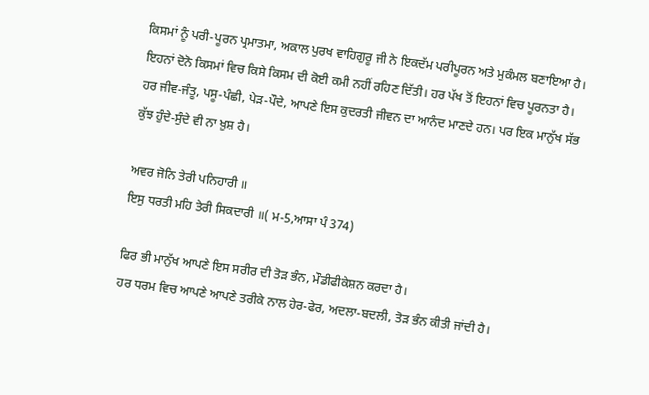ਕਿਸਮਾਂ ਨੂੰ ਪਰੀ-ਪੂਰਨ ਪ੍ਰਮਾਤਮਾ, ਅਕਾਲ ਪੁਰਖ ਵਾਹਿਗੁਰੂ ਜੀ ਨੇ ਇਕਦੱਮ ਪਰੀਪੂਰਨ ਅਤੇ ਮੁਕੰਮਲ ਬਣਾਇਆ ਹੈ। ਇਹਨਾਂ ਦੋਨੋ ਕਿਸਮਾਂ ਵਿਚ ਕਿਸੇ ਕਿਸਮ ਦੀ ਕੋਈ ਕਮੀ ਨਹੀਂ ਰਹਿਣ ਦਿੱਤੀ। ਹਰ ਪੱਖ ਤੋਂ ਇਹਨਾਂ ਵਿਚ ਪੂਰਨਤਾ ਹੈ।
ਹਰ ਜੀਵ-ਜੰਤੂ, ਪਸੂ-ਪੰਛੀ, ਪੇੜ-ਪੌਦੇ, ਆਪਣੇ ਇਸ ਕੁਦਰਤੀ ਜੀਵਨ ਦਾ ਆਨੰਦ ਮਾਣਦੇ ਹਨ। ਪਰ ਇਕ ਮਾਨੁੱਖ ਸੱਭ ਕੁੱਝ ਹੁੰਦੇ-ਸੁੰਦੇ ਵੀ ਨਾ ਖ਼ੁਸ਼ ਹੈ।

ਅਵਰ ਜੋਨਿ ਤੇਰੀ ਪਨਿਹਾਰੀ ॥
ਇਸੁ ਧਰਤੀ ਮਹਿ ਤੇਰੀ ਸਿਕਦਾਰੀ ॥( ਮ-5,ਆਸਾ ਪੰ 374)

ਫਿਰ ਭੀ ਮਾਨੁੱਖ ਆਪਣੇ ਇਸ ਸਰੀਰ ਦੀ ਤੋੜ ਭੰਨ, ਮੌਡੀਫੀਕੇਸ਼ਨ ਕਰਦਾ ਹੈ।
ਹਰ ਧਰਮ ਵਿਚ ਆਪਣੇ ਆਪਣੇ ਤਰੀਕੇ ਨਾਲ ਹੇਰ-ਫੇਰ, ਅਦਲਾ-ਬਦਲੀ, ਤੋੜ ਭੰਨ ਕੀਤੀ ਜਾਂਦੀ ਹੈ।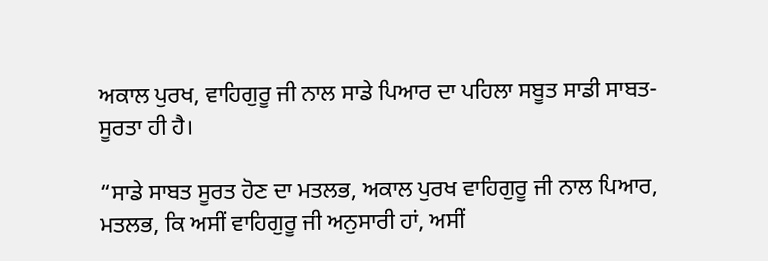ਅਕਾਲ ਪੁਰਖ, ਵਾਹਿਗੁਰੂ ਜੀ ਨਾਲ ਸਾਡੇ ਪਿਆਰ ਦਾ ਪਹਿਲਾ ਸਬੂਤ ਸਾਡੀ ਸਾਬਤ-ਸੂਰਤਾ ਹੀ ਹੈ।

“ਸਾਡੇ ਸਾਬਤ ਸੂਰਤ ਹੋਣ ਦਾ ਮਤਲਭ, ਅਕਾਲ ਪੁਰਖ ਵਾਹਿਗੁਰੂ ਜੀ ਨਾਲ ਪਿਆਰ, ਮਤਲਭ, ਕਿ ਅਸੀਂ ਵਾਹਿਗੁਰੂ ਜੀ ਅਨੁਸਾਰੀ ਹਾਂ, ਅਸੀਂ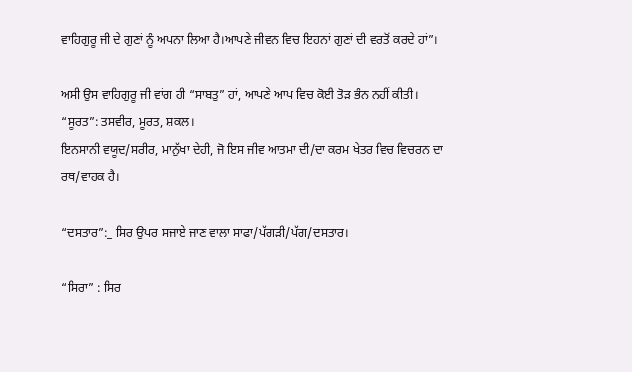ਵਾਹਿਗੁਰੂ ਜੀ ਦੇ ਗੁਣਾਂ ਨੂੰ ਅਪਨਾ ਲਿਆ ਹੈ।ਆਪਣੇ ਜੀਵਨ ਵਿਚ ਇਹਨਾਂ ਗੁਣਾਂ ਦੀ ਵਰਤੋਂ ਕਰਦੇ ਹਾਂ”।

ਅਸੀ ਉਸ ਵਾਹਿਗੁਰੂ ਜੀ ਵਾਂਗ ਹੀ “ਸਾਬਤੁ” ਹਾਂ, ਆਪਣੇ ਆਪ ਵਿਚ ਕੋਈ ਤੋੜ ਭੰਨ ਨਹੀਂ ਕੀਤੀ।
“ਸੂਰਤ”: ਤਸਵੀਰ, ਮੂਰਤ, ਸ਼ਕਲ।
ਇਨਸਾਨੀ ਵਯੂਦ/ਸਰੀਰ, ਮਾਨੁੱਖਾ ਦੇਹੀ, ਜੋ ਇਸ ਜੀਵ ਆਤਮਾ ਦੀ/ਦਾ ਕਰਮ ਖੇਤਰ ਵਿਚ ਵਿਚਰਨ ਦਾ ਰਥ/ਵਾਹਕ ਹੈ।

“ਦਸਤਾਰ”:_ ਸਿਰ ਉਪਰ ਸਜਾਏ ਜਾਣ ਵਾਲਾ ਸਾਫਾ/ਪੱਗੜੀ/ਪੱਗ/ਦਸਤਾਰ।

“ਸਿਰਾ” : ਸਿਰ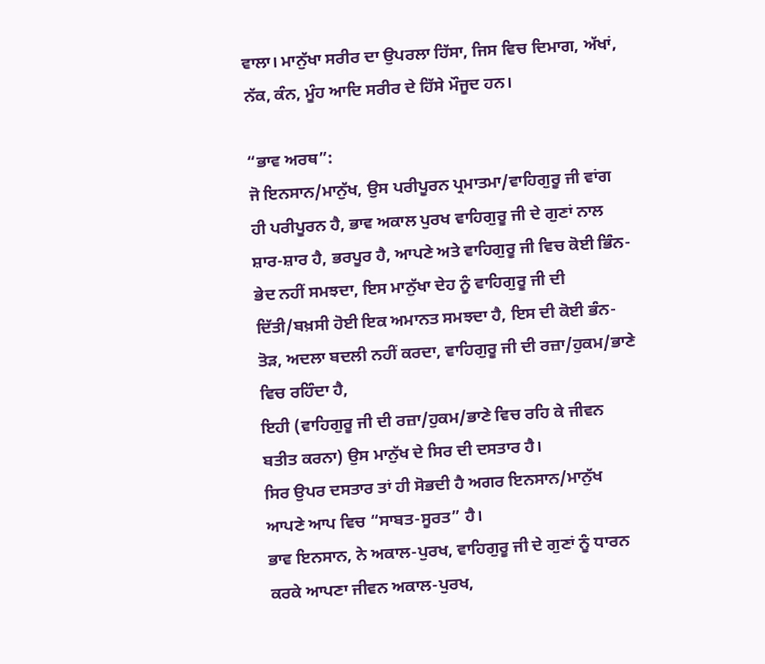ਵਾਲਾ। ਮਾਨੁੱਖਾ ਸਰੀਰ ਦਾ ਉਪਰਲਾ ਹਿੱਸਾ, ਜਿਸ ਵਿਚ ਦਿਮਾਗ, ਅੱਖਾਂ, ਨੱਕ, ਕੰਨ, ਮੂੰਹ ਆਦਿ ਸਰੀਰ ਦੇ ਹਿੱਸੇ ਮੌਜੂਦ ਹਨ।

“ਭਾਵ ਅਰਥ”:
ਜੋ ਇਨਸਾਨ/ਮਾਨੁੱਖ, ਉਸ ਪਰੀਪੂਰਨ ਪ੍ਰਮਾਤਮਾ/ਵਾਹਿਗੁਰੂ ਜੀ ਵਾਂਗ ਹੀ ਪਰੀਪੂਰਨ ਹੈ, ਭਾਵ ਅਕਾਲ ਪੁਰਖ ਵਾਹਿਗੁਰੂ ਜੀ ਦੇ ਗੁਣਾਂ ਨਾਲ ਸ਼ਾਰ-ਸ਼ਾਰ ਹੈ, ਭਰਪੂਰ ਹੈ, ਆਪਣੇ ਅਤੇ ਵਾਹਿਗੁਰੂ ਜੀ ਵਿਚ ਕੋਈ ਭਿੰਨ-ਭੇਦ ਨਹੀਂ ਸਮਝਦਾ, ਇਸ ਮਾਨੁੱਖਾ ਦੇਹ ਨੂੰ ਵਾਹਿਗੁਰੂ ਜੀ ਦੀ ਦਿੱਤੀ/ਬਖ਼ਸੀ ਹੋਈ ਇਕ ਅਮਾਨਤ ਸਮਝਦਾ ਹੈ, ਇਸ ਦੀ ਕੋਈ ਭੰਨ-ਤੋੜ, ਅਦਲਾ ਬਦਲੀ ਨਹੀਂ ਕਰਦਾ, ਵਾਹਿਗੁਰੂ ਜੀ ਦੀ ਰਜ਼ਾ/ਹੁਕਮ/ਭਾਣੇ ਵਿਚ ਰਹਿੰਦਾ ਹੈ,
ਇਹੀ (ਵਾਹਿਗੁਰੂ ਜੀ ਦੀ ਰਜ਼ਾ/ਹੁਕਮ/ਭਾਣੇ ਵਿਚ ਰਹਿ ਕੇ ਜੀਵਨ ਬਤੀਤ ਕਰਨਾ) ਉਸ ਮਾਨੁੱਖ ਦੇ ਸਿਰ ਦੀ ਦਸਤਾਰ ਹੈ।
ਸਿਰ ਉਪਰ ਦਸਤਾਰ ਤਾਂ ਹੀ ਸੋਭਦੀ ਹੈ ਅਗਰ ਇਨਸਾਨ/ਮਾਨੁੱਖ ਆਪਣੇ ਆਪ ਵਿਚ “ਸਾਬਤ-ਸੂਰਤ” ਹੈ।
ਭਾਵ ਇਨਸਾਨ, ਨੇ ਅਕਾਲ-ਪੁਰਖ, ਵਾਹਿਗੁਰੂ ਜੀ ਦੇ ਗੁਣਾਂ ਨੂੰ ਧਾਰਨ ਕਰਕੇ ਆਪਣਾ ਜੀਵਨ ਅਕਾਲ-ਪੁਰਖ,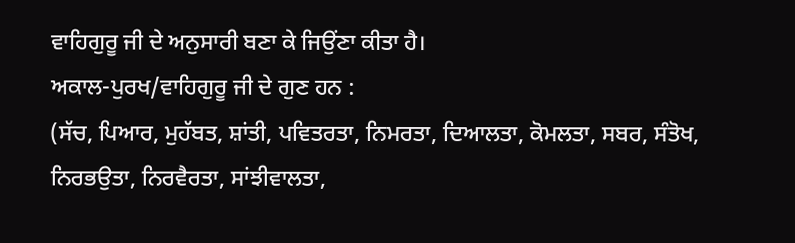ਵਾਹਿਗੁਰੂ ਜੀ ਦੇ ਅਨੁਸਾਰੀ ਬਣਾ ਕੇ ਜਿਉਂਣਾ ਕੀਤਾ ਹੈ।
ਅਕਾਲ-ਪੁਰਖ/ਵਾਹਿਗੁਰੂ ਜੀ ਦੇ ਗੁਣ ਹਨ :
(ਸੱਚ, ਪਿਆਰ, ਮੁਹੱਬਤ, ਸ਼ਾਂਤੀ, ਪਵਿਤਰਤਾ, ਨਿਮਰਤਾ, ਦਿਆਲਤਾ, ਕੋਮਲਤਾ, ਸਬਰ, ਸੰਤੋਖ, ਨਿਰਭਉਤਾ, ਨਿਰਵੈਰਤਾ, ਸਾਂਝੀਵਾਲਤਾ,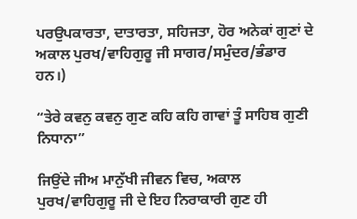ਪਰਉਪਕਾਰਤਾ, ਦਾਤਾਰਤਾ, ਸਹਿਜਤਾ, ਹੋਰ ਅਨੇਕਾਂ ਗੁਣਾਂ ਦੇ ਅਕਾਲ ਪੁਰਖ/ਵਾਹਿਗੁਰੂ ਜੀ ਸਾਗਰ/ਸਮੁੰਦਰ/ਭੰਡਾਰ ਹਨ।)

“ਤੇਰੇ ਕਵਨੁ ਕਵਨੁ ਗੁਣ ਕਹਿ ਕਹਿ ਗਾਵਾਂ ਤੂੰ ਸਾਹਿਬ ਗੁਣੀ ਨਿਧਾਨਾ”

ਜਿਉਂਦੇ ਜੀਅ ਮਾਨੁੱਖੀ ਜੀਵਨ ਵਿਚ, ਅਕਾਲ ਪੁਰਖ/ਵਾਹਿਗੁਰੂ ਜੀ ਦੇ ਇਹ ਨਿਰਾਕਾਰੀ ਗੁਣ ਹੀ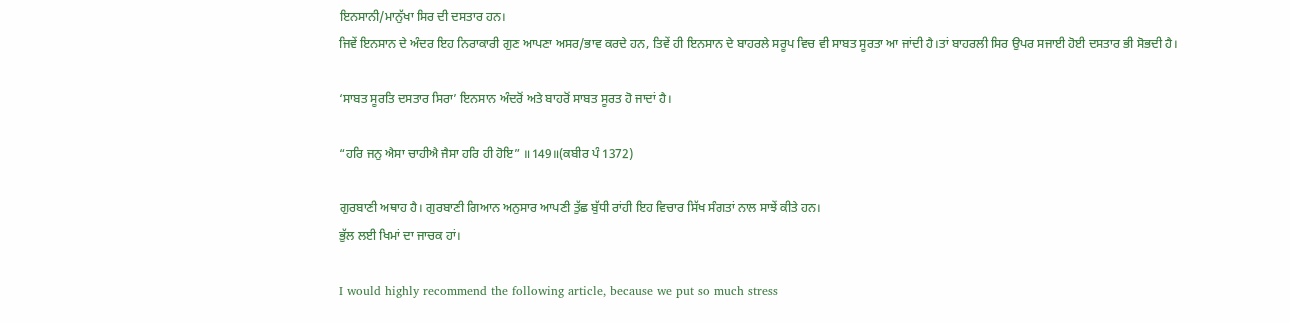ਇਨਸਾਨੀ/ਮਾਨੁੱਖਾ ਸਿਰ ਦੀ ਦਸਤਾਰ ਹਨ।
ਜਿਵੇਂ ਇਨਸਾਨ ਦੇ ਅੰਦਰ ਇਹ ਨਿਰਾਕਾਰੀ ਗੁਣ ਆਪਣਾ ਅਸਰ/ਭਾਵ ਕਰਦੇ ਹਨ, ਤਿਵੇਂ ਹੀ ਇਨਸਾਨ ਦੇ ਬਾਹਰਲੇ ਸਰੂਪ ਵਿਚ ਵੀ ਸਾਬਤ ਸੂਰਤਾ ਆ ਜਾਂਦੀ ਹੈ।ਤਾਂ ਬਾਹਰਲੀ ਸਿਰ ਉਪਰ ਸਜਾਈ ਹੋਈ ਦਸਤਾਰ ਭੀ ਸੋਭਦੀ ਹੈ।

‘ਸਾਬਤ ਸੂਰਤਿ ਦਸਤਾਰ ਸਿਰਾ’ ਇਨਸਾਨ ਅੰਦਰੋਂ ਅਤੇ ਬਾਹਰੋਂ ਸਾਬਤ ਸੂਰਤ ਹੋ ਜਾਦਾਂ ਹੈ।

“ਹਰਿ ਜਨੁ ਐਸਾ ਚਾਹੀਐ ਜੈਸਾ ਹਰਿ ਹੀ ਹੋਇ” ॥149॥(ਕਬੀਰ ਪੰ 1372)

ਗੁਰਬਾਣੀ ਅਥਾਹ ਹੈ। ਗੁਰਬਾਣੀ ਗਿਆਨ ਅਨੁਸਾਰ ਆਪਣੀ ਤੁੱਛ ਬੁੱਧੀ ਰਾਂਹੀ ਇਹ ਵਿਚਾਰ ਸਿੱਖ ਸੰਗਤਾਂ ਨਾਲ ਸਾਝੇਂ ਕੀਤੇ ਹਨ।
ਭੁੱਲ ਲਈ ਖਿਮਾਂ ਦਾ ਜਾਚਕ ਹਾਂ।

I would highly recommend the following article, because we put so much stress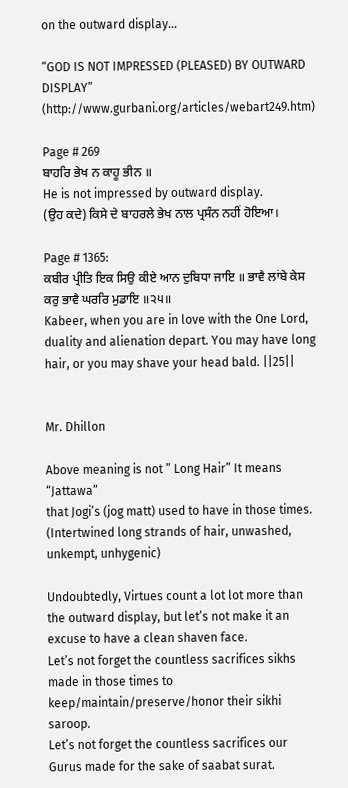on the outward display…

“GOD IS NOT IMPRESSED (PLEASED) BY OUTWARD DISPLAY” (http://www.gurbani.org/articles/webart249.htm)

Page # 269
ਬਾਹਰਿ ਭੇਖ ਨ ਕਾਹੂ ਭੀਨ ॥
He is not impressed by outward display.
(ਉਹ ਕਦੇ) ਕਿਸੇ ਦੇ ਬਾਹਰਲੇ ਭੇਖ ਨਾਲ ਪ੍ਰਸੰਨ ਨਹੀਂ ਹੋਇਆ।

Page # 1365:
ਕਬੀਰ ਪ੍ਰੀਤਿ ਇਕ ਸਿਉ ਕੀਏ ਆਨ ਦੁਬਿਧਾ ਜਾਇ ॥ ਭਾਵੈ ਲਾਂਬੇ ਕੇਸ ਕਰੁ ਭਾਵੈ ਘਰਰਿ ਮੁਡਾਇ ॥੨੫॥
Kabeer, when you are in love with the One Lord, duality and alienation depart. You may have long hair, or you may shave your head bald. ||25||


Mr. Dhillon

Above meaning is not ” Long Hair” It means “Jattawa”
that Jogi’s (jog matt) used to have in those times. (Intertwined long strands of hair, unwashed, unkempt, unhygenic)

Undoubtedly, Virtues count a lot lot more than the outward display, but let’s not make it an excuse to have a clean shaven face.
Let’s not forget the countless sacrifices sikhs made in those times to keep/maintain/preserve/honor their sikhi saroop.
Let’s not forget the countless sacrifices our Gurus made for the sake of saabat surat.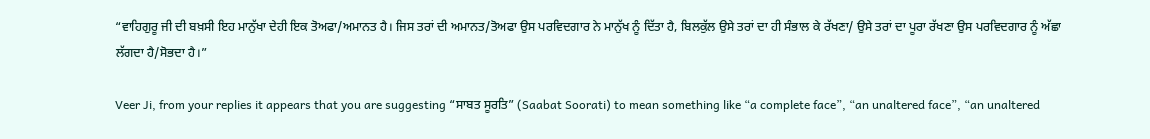“ਵਾਹਿਗੁਰੂ ਜੀ ਦੀ ਬਖ਼ਸੀ ਇਹ ਮਾਨੁੱਖਾ ਦੇਹੀ ਇਕ ਤੋਅਫਾ/ਅਮਾਨਤ ਹੈ। ਜਿਸ ਤਰਾਂ ਦੀ ਅਮਾਨਤ/ਤੋਅਫਾ ਉਸ ਪਰਵਿਦਗਾਰ ਨੇ ਮਾਨੁੱਖ ਨੂੰ ਦਿੱਤਾ ਹੈ, ਬਿਲਕੁੱਲ ਉਸੇ ਤਰਾਂ ਦਾ ਹੀ ਸੰਭਾਲ ਕੇ ਰੱਖਣਾ/ ਉਸੇ ਤਰਾਂ ਦਾ ਪੂਰਾ ਰੱਖਣਾ ਉਸ ਪਰਵਿਦਗਾਰ ਨੂੰ ਅੱਛਾ ਲੱਗਦਾ ਹੈ/ਸੋਭਦਾ ਹੈ।”

Veer Ji, from your replies it appears that you are suggesting “ਸਾਬਤ ਸੂਰਤਿ” (Saabat Soorati) to mean something like “a complete face”, “an unaltered face”, “an unaltered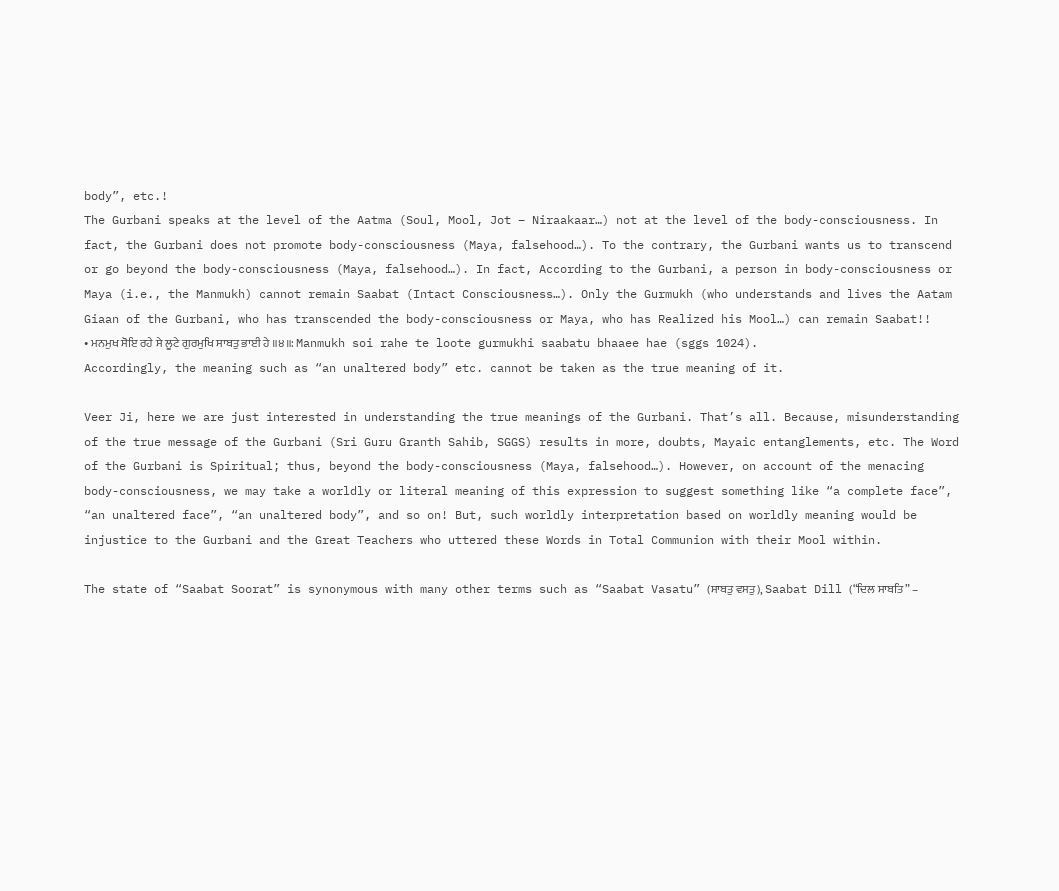body”, etc.!
The Gurbani speaks at the level of the Aatma (Soul, Mool, Jot – Niraakaar…) not at the level of the body-consciousness. In fact, the Gurbani does not promote body-consciousness (Maya, falsehood…). To the contrary, the Gurbani wants us to transcend or go beyond the body-consciousness (Maya, falsehood…). In fact, According to the Gurbani, a person in body-consciousness or Maya (i.e., the Manmukh) cannot remain Saabat (Intact Consciousness…). Only the Gurmukh (who understands and lives the Aatam Giaan of the Gurbani, who has transcended the body-consciousness or Maya, who has Realized his Mool…) can remain Saabat!!
• ਮਨਮੁਖ ਸੋਇ ਰਹੇ ਸੇ ਲੂਟੇ ਗੁਰਮੁਖਿ ਸਾਬਤੁ ਭਾਈ ਹੇ ॥੪॥: Manmukh soi rahe te loote gurmukhi saabatu bhaaee hae (sggs 1024).
Accordingly, the meaning such as “an unaltered body” etc. cannot be taken as the true meaning of it.

Veer Ji, here we are just interested in understanding the true meanings of the Gurbani. That’s all. Because, misunderstanding of the true message of the Gurbani (Sri Guru Granth Sahib, SGGS) results in more, doubts, Mayaic entanglements, etc. The Word of the Gurbani is Spiritual; thus, beyond the body-consciousness (Maya, falsehood…). However, on account of the menacing body-consciousness, we may take a worldly or literal meaning of this expression to suggest something like “a complete face”, “an unaltered face”, “an unaltered body”, and so on! But, such worldly interpretation based on worldly meaning would be injustice to the Gurbani and the Great Teachers who uttered these Words in Total Communion with their Mool within.

The state of “Saabat Soorat” is synonymous with many other terms such as “Saabat Vasatu” (ਸਾਬਤੁ ਵਸਤੁ), Saabat Dill (“ਦਿਲ ਸਾਬਤਿ” –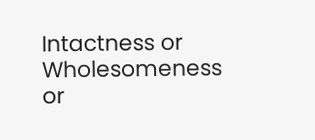Intactness or Wholesomeness or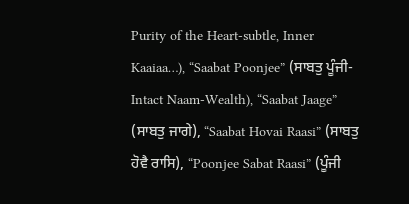Purity of the Heart-subtle, Inner Kaaiaa…), “Saabat Poonjee” (ਸਾਬਤੁ ਪੂੰਜੀ-Intact Naam-Wealth), “Saabat Jaage” (ਸਾਬਤੁ ਜਾਗੇ), “Saabat Hovai Raasi” (ਸਾਬਤੁ ਹੋਵੈ ਰਾਸਿ), “Poonjee Sabat Raasi” (ਪੂੰਜੀ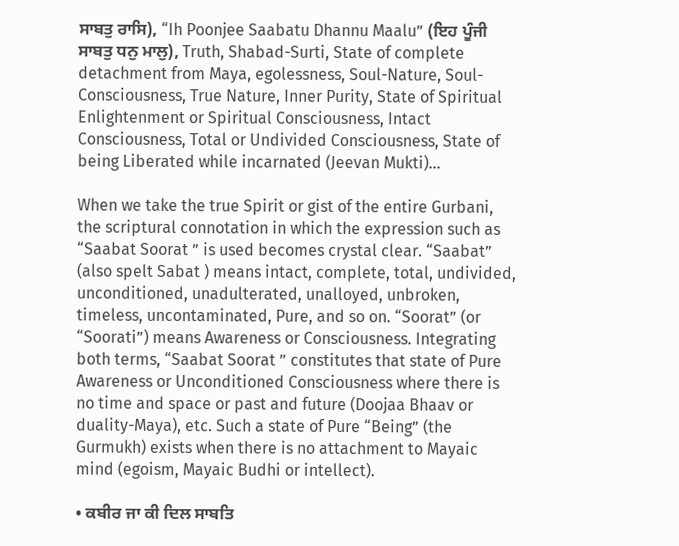ਸਾਬਤੁ ਰਾਸਿ), “Ih Poonjee Saabatu Dhannu Maalu” (ਇਹ ਪੂੰਜੀ ਸਾਬਤੁ ਧਨੁ ਮਾਲੁ), Truth, Shabad-Surti, State of complete detachment from Maya, egolessness, Soul-Nature, Soul-Consciousness, True Nature, Inner Purity, State of Spiritual Enlightenment or Spiritual Consciousness, Intact Consciousness, Total or Undivided Consciousness, State of being Liberated while incarnated (Jeevan Mukti)…

When we take the true Spirit or gist of the entire Gurbani, the scriptural connotation in which the expression such as “Saabat Soorat ” is used becomes crystal clear. “Saabat” (also spelt Sabat ) means intact, complete, total, undivided, unconditioned, unadulterated, unalloyed, unbroken, timeless, uncontaminated, Pure, and so on. “Soorat” (or “Soorati”) means Awareness or Consciousness. Integrating both terms, “Saabat Soorat ” constitutes that state of Pure Awareness or Unconditioned Consciousness where there is no time and space or past and future (Doojaa Bhaav or duality-Maya), etc. Such a state of Pure “Being” (the Gurmukh) exists when there is no attachment to Mayaic mind (egoism, Mayaic Budhi or intellect).

• ਕਬੀਰ ਜਾ ਕੀ ਦਿਲ ਸਾਬਤਿ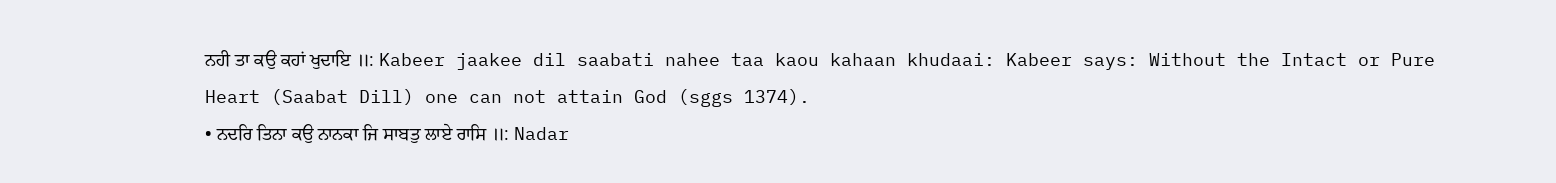ਨਹੀ ਤਾ ਕਉ ਕਹਾਂ ਖੁਦਾਇ ॥: Kabeer jaakee dil saabati nahee taa kaou kahaan khudaai: Kabeer says: Without the Intact or Pure Heart (Saabat Dill) one can not attain God (sggs 1374).
• ਨਦਰਿ ਤਿਨਾ ਕਉ ਨਾਨਕਾ ਜਿ ਸਾਬਤੁ ਲਾਏ ਰਾਸਿ ॥: Nadar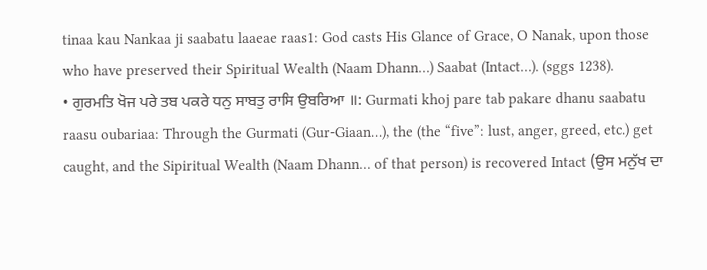tinaa kau Nankaa ji saabatu laaeae raas1: God casts His Glance of Grace, O Nanak, upon those who have preserved their Spiritual Wealth (Naam Dhann…) Saabat (Intact…). (sggs 1238).
• ਗੁਰਮਤਿ ਖੋਜ ਪਰੇ ਤਬ ਪਕਰੇ ਧਨੁ ਸਾਬਤੁ ਰਾਸਿ ਉਬਰਿਆ ॥: Gurmati khoj pare tab pakare dhanu saabatu raasu oubariaa: Through the Gurmati (Gur-Giaan…), the (the “five”: lust, anger, greed, etc.) get caught, and the Sipiritual Wealth (Naam Dhann… of that person) is recovered Intact (ਉਸ ਮਨੁੱਖ ਦਾ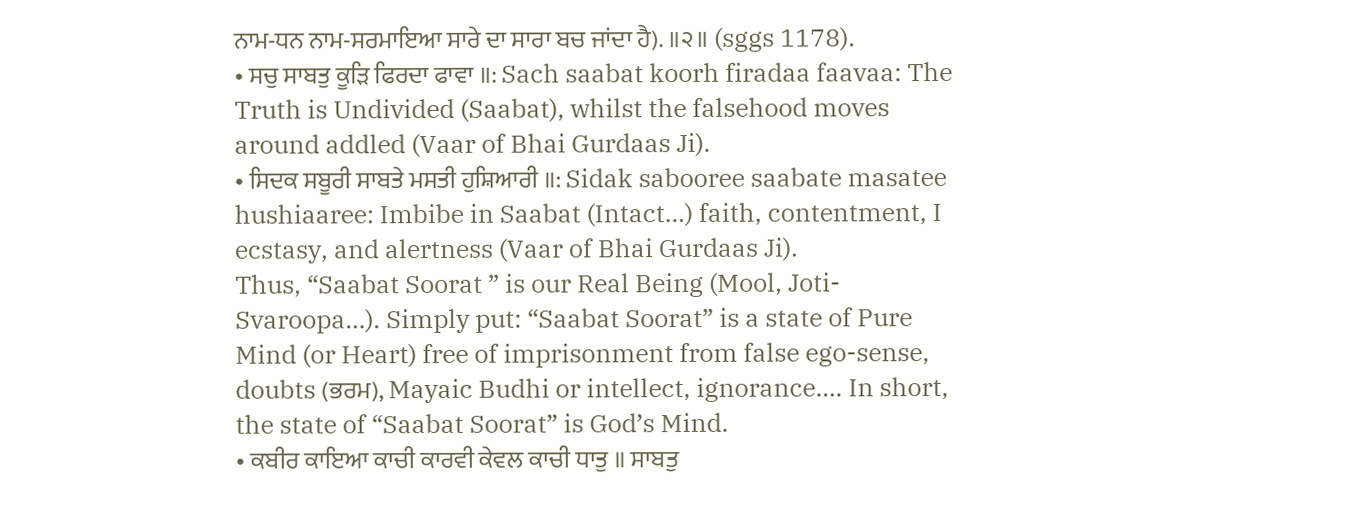ਨਾਮ-ਧਨ ਨਾਮ-ਸਰਮਾਇਆ ਸਾਰੇ ਦਾ ਸਾਰਾ ਬਚ ਜਾਂਦਾ ਹੈ). ॥੨॥ (sggs 1178).
• ਸਚੁ ਸਾਬਤੁ ਕੂੜਿ ਫਿਰਦਾ ਫਾਵਾ ॥: Sach saabat koorh firadaa faavaa: The Truth is Undivided (Saabat), whilst the falsehood moves around addled (Vaar of Bhai Gurdaas Ji).
• ਸਿਦਕ ਸਬੂਰੀ ਸਾਬਤੇ ਮਸਤੀ ਹੁਸ਼ਿਆਰੀ ॥: Sidak sabooree saabate masatee hushiaaree: Imbibe in Saabat (Intact…) faith, contentment, I ecstasy, and alertness (Vaar of Bhai Gurdaas Ji).
Thus, “Saabat Soorat ” is our Real Being (Mool, Joti-Svaroopa…). Simply put: “Saabat Soorat” is a state of Pure Mind (or Heart) free of imprisonment from false ego-sense, doubts (ਭਰਮ), Mayaic Budhi or intellect, ignorance…. In short, the state of “Saabat Soorat” is God’s Mind.
• ਕਬੀਰ ਕਾਇਆ ਕਾਚੀ ਕਾਰਵੀ ਕੇਵਲ ਕਾਚੀ ਧਾਤੁ ॥ ਸਾਬਤੁ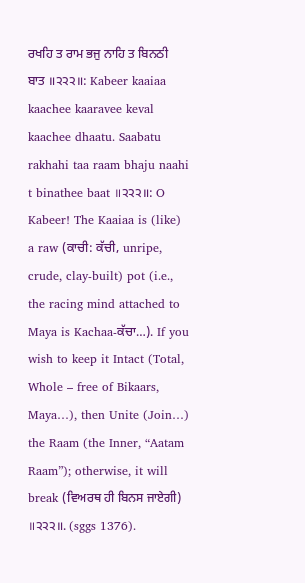ਰਖਹਿ ਤ ਰਾਮ ਭਜੁ ਨਾਹਿ ਤ ਬਿਨਠੀ ਬਾਤ ॥੨੨੨॥: Kabeer kaaiaa kaachee kaaravee keval kaachee dhaatu. Saabatu rakhahi taa raam bhaju naahi t binathee baat ॥੨੨੨॥: O Kabeer! The Kaaiaa is (like) a raw (ਕਾਚੀ: ਕੱਚੀ, unripe, crude, clay-built) pot (i.e., the racing mind attached to Maya is Kachaa-ਕੱਚਾ…). If you wish to keep it Intact (Total, Whole – free of Bikaars, Maya…), then Unite (Join…) the Raam (the Inner, “Aatam Raam”); otherwise, it will break (ਵਿਅਰਥ ਹੀ ਬਿਨਸ ਜਾਏਗੀ) ॥੨੨੨॥. (sggs 1376).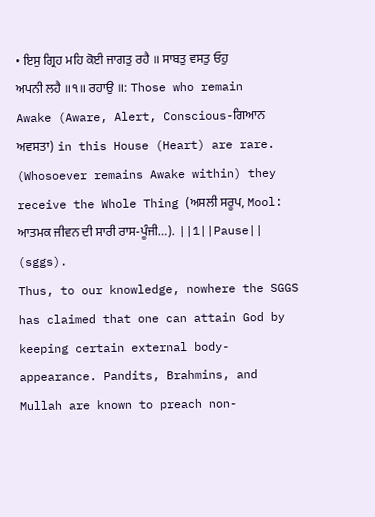• ਇਸੁ ਗ੍ਰਿਹ ਮਹਿ ਕੋਈ ਜਾਗਤੁ ਰਹੈ ॥ ਸਾਬਤੁ ਵਸਤੁ ਓਹੁ ਅਪਨੀ ਲਹੈ ॥੧॥ ਰਹਾਉ ॥: Those who remain Awake (Aware, Alert, Conscious-ਗਿਆਨ ਅਵਸਤਾ) in this House (Heart) are rare. (Whosoever remains Awake within) they receive the Whole Thing (ਅਸਲੀ ਸਰੂਪ, Mool: ਆਤਮਕ ਜੀਵਨ ਦੀ ਸਾਰੀ ਰਾਸ-ਪੂੰਜੀ…). ||1||Pause|| (sggs).
Thus, to our knowledge, nowhere the SGGS has claimed that one can attain God by keeping certain external body-appearance. Pandits, Brahmins, and Mullah are known to preach non-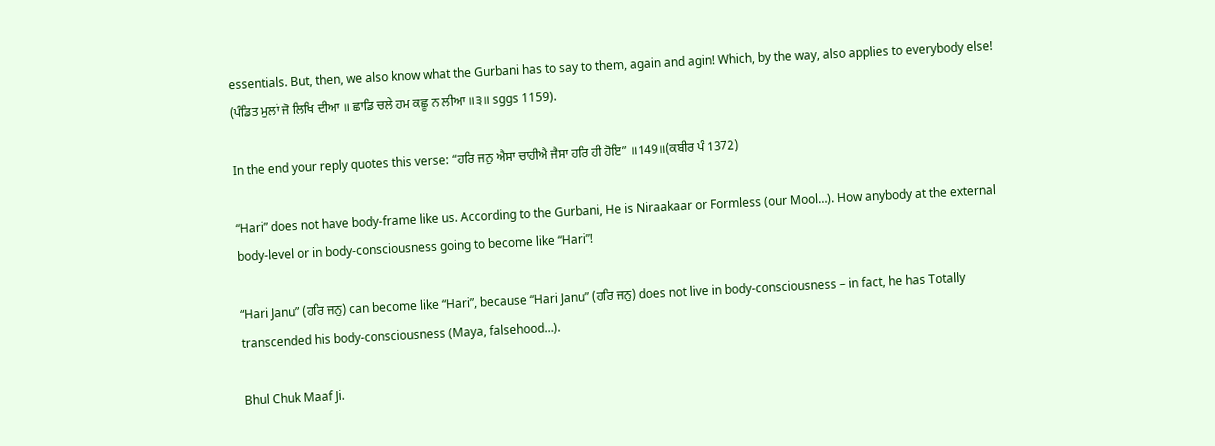essentials. But, then, we also know what the Gurbani has to say to them, again and agin! Which, by the way, also applies to everybody else! (ਪੰਡਿਤ ਮੁਲਾਂ ਜੋ ਲਿਖਿ ਦੀਆ ॥ ਛਾਡਿ ਚਲੇ ਹਮ ਕਛੂ ਨ ਲੀਆ ॥੩॥ sggs 1159).

In the end your reply quotes this verse: “ਹਰਿ ਜਨੁ ਐਸਾ ਚਾਹੀਐ ਜੈਸਾ ਹਰਿ ਹੀ ਹੋਇ” ॥149॥(ਕਬੀਰ ਪੰ 1372)

“Hari” does not have body-frame like us. According to the Gurbani, He is Niraakaar or Formless (our Mool…). How anybody at the external body-level or in body-consciousness going to become like “Hari”!

“Hari Janu” (ਹਰਿ ਜਨੁ) can become like “Hari”, because “Hari Janu” (ਹਰਿ ਜਨੁ) does not live in body-consciousness – in fact, he has Totally transcended his body-consciousness (Maya, falsehood…).

Bhul Chuk Maaf Ji.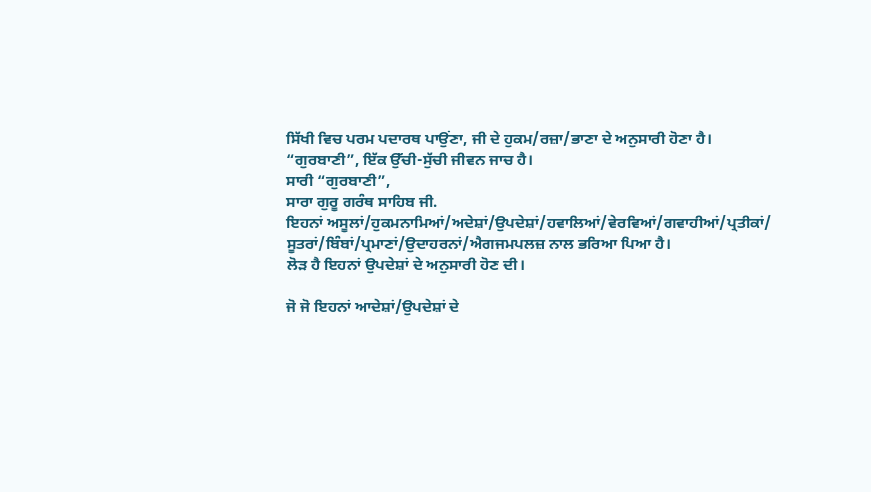ਸਿੱਖੀ ਵਿਚ ਪਰਮ ਪਦਾਰਥ ਪਾਉਂਣਾ, ਜੀ ਦੇ ਹੁਕਮ/ਰਜ਼ਾ/ਭਾਣਾ ਦੇ ਅਨੁਸਾਰੀ ਹੋਣਾ ਹੈ।
“ਗੁਰਬਾਣੀ”, ਇੱਕ ਉੱਚੀ-ਸੁੱਚੀ ਜੀਵਨ ਜਾਚ ਹੈ।
ਸਾਰੀ “ਗੁਰਬਾਣੀ”,
ਸਾਰਾ ਗੁਰੂ ਗਰੰਥ ਸਾਹਿਬ ਜੀ.
ਇਹਨਾਂ ਅਸੂਲਾਂ/ਹੁਕਮਨਾਮਿਆਂ/ਅਦੇਸ਼ਾਂ/ਉਪਦੇਸ਼ਾਂ/ਹਵਾਲਿਆਂ/ਵੇਰਵਿਆਂ/ਗਵਾਹੀਆਂ/ਪ੍ਰਤੀਕਾਂ/ ਸੂਤਰਾਂ/ਬਿੰਬਾਂ/ਪ੍ਰਮਾਣਾਂ/ਉਦਾਹਰਨਾਂ/ਐਗਜਮਪਲਜ਼ ਨਾਲ ਭਰਿਆ ਪਿਆ ਹੈ।
ਲੋੜ ਹੈ ਇਹਨਾਂ ਉਪਦੇਸ਼ਾਂ ਦੇ ਅਨੁਸਾਰੀ ਹੋਣ ਦੀ।

ਜੋ ਜੋ ਇਹਨਾਂ ਆਦੇਸ਼ਾਂ/ਉਪਦੇਸ਼ਾਂ ਦੇ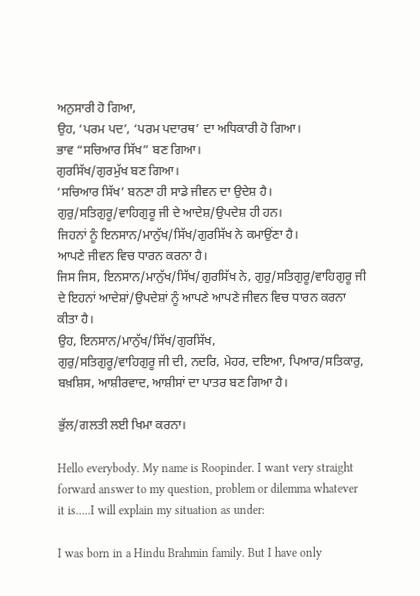ਅਨੁਸਾਰੀ ਹੋ ਗਿਆ,
ਉਹ, ‘ਪਰਮ ਪਦ’, ‘ਪਰਮ ਪਦਾਰਥ’ ਦਾ ਅਧਿਕਾਰੀ ਹੋ ਗਿਆ।
ਭਾਵ “ਸਚਿਆਰ ਸਿੱਖ” ਬਣ ਗਿਆ।
ਗੁਰਸਿੱਖ/ਗੁਰਮੁੱਖ ਬਣ ਗਿਆ।
‘ਸਚਿਆਰ ਸਿੱਖ’ ਬਨਣਾ ਹੀ ਸਾਡੇ ਜੀਵਨ ਦਾ ਉਦੇਸ਼ ਹੈ।
ਗੁਰੁ/ਸਤਿਗੁਰੂ/ਵਾਹਿਗੁਰੂ ਜੀ ਦੇ ਆਦੇਸ਼/ਉਪਦੇਸ਼ ਹੀ ਹਨ।
ਜਿਹਨਾਂ ਨੂੰ ਇਨਸਾਨ/ਮਾਨੁੱਖ/ਸਿੱਖ/ਗੁਰਸਿੱਖ ਨੇ ਕਮਾਉਂਣਾ ਹੈ।
ਆਪਣੇ ਜੀਵਨ ਵਿਚ ਧਾਰਨ ਕਰਨਾ ਹੈ।
ਜਿਸ ਜਿਸ, ਇਨਸਾਨ/ਮਾਨੁੱਖ/ਸਿੱਖ/ਗੁਰਸਿੱਖ ਨੇ, ਗੁਰੁ/ਸਤਿਗੁਰੂ/ਵਾਹਿਗੁਰੂ ਜੀ ਦੇ ਇਹਨਾਂ ਆਦੇਸ਼ਾਂ/ਉਪਦੇਸ਼ਾਂ ਨੂੰ ਆਪਣੇ ਆਪਣੇ ਜੀਵਨ ਵਿਚ ਧਾਰਨ ਕਰਨਾ ਕੀਤਾ ਹੈ।
ਉਹ, ਇਨਸਾਨ/ਮਾਨੁੱਖ/ਸਿੱਖ/ਗੁਰਸਿੱਖ,
ਗੁਰੁ/ਸਤਿਗੁਰੂ/ਵਾਹਿਗੁਰੂ ਜੀ ਦੀ, ਨਦਰਿ, ਮੇਹਰ, ਦਇਆ, ਪਿਆਰ/ਸਤਿਕਾਰੁ, ਬਖ਼ਸ਼ਿਸ, ਆਸ਼ੀਰਵਾਦ, ਆਸ਼ੀਸਾਂ ਦਾ ਪਾਤਰ ਬਣ ਗਿਆ ਹੈ।

ਭੁੱਲ/ਗਲਤੀ ਲਈ ਖਿਮਾ ਕਰਨਾ।

Hello everybody. My name is Roopinder. I want very straight forward answer to my question, problem or dilemma whatever it is…..I will explain my situation as under:

I was born in a Hindu Brahmin family. But I have only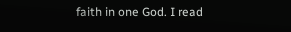faith in one God. I read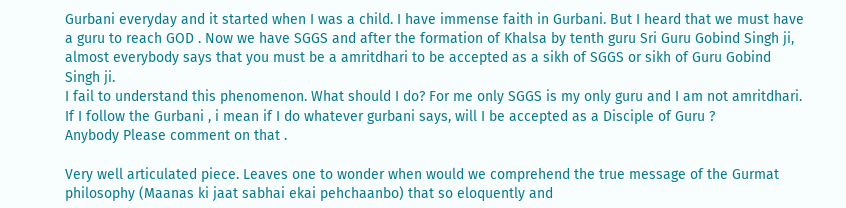Gurbani everyday and it started when I was a child. I have immense faith in Gurbani. But I heard that we must have a guru to reach GOD . Now we have SGGS and after the formation of Khalsa by tenth guru Sri Guru Gobind Singh ji, almost everybody says that you must be a amritdhari to be accepted as a sikh of SGGS or sikh of Guru Gobind Singh ji.
I fail to understand this phenomenon. What should I do? For me only SGGS is my only guru and I am not amritdhari. If I follow the Gurbani , i mean if I do whatever gurbani says, will I be accepted as a Disciple of Guru ?
Anybody Please comment on that .

Very well articulated piece. Leaves one to wonder when would we comprehend the true message of the Gurmat philosophy (Maanas ki jaat sabhai ekai pehchaanbo) that so eloquently and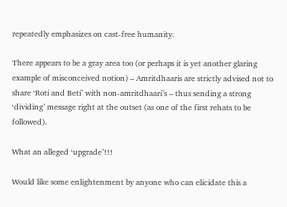repeatedly emphasizes on cast-free humanity.

There appears to be a gray area too (or perhaps it is yet another glaring example of misconceived notion) – Amritdhaaris are strictly advised not to share ‘Roti and Beti’ with non-amritdhaari’s – thus sending a strong ‘dividing’ message right at the outset (as one of the first rehats to be followed).

What an alleged ‘upgrade’!!!

Would like some enlightenment by anyone who can elicidate this a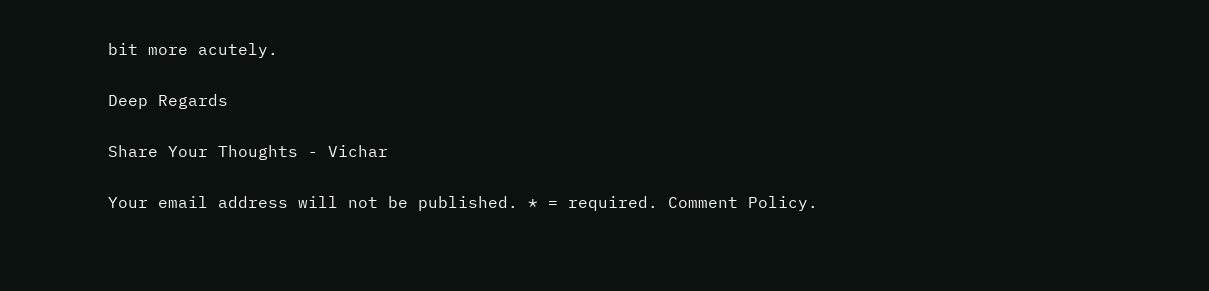bit more acutely.

Deep Regards

Share Your Thoughts - Vichar

Your email address will not be published. * = required. Comment Policy.